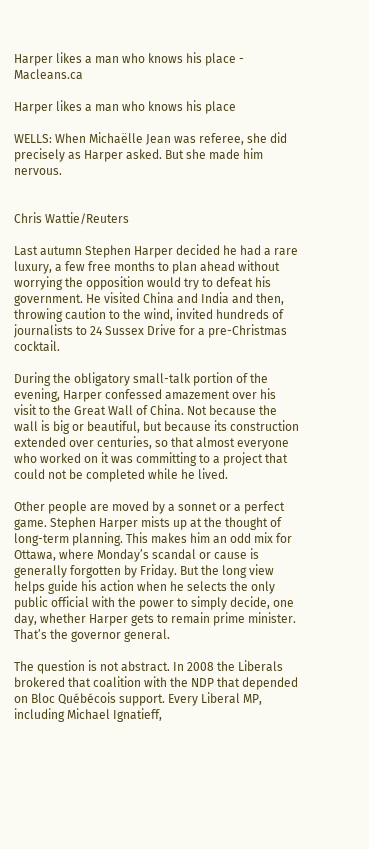Harper likes a man who knows his place - Macleans.ca

Harper likes a man who knows his place

WELLS: When Michaëlle Jean was referee, she did precisely as Harper asked. But she made him nervous.


Chris Wattie/Reuters

Last autumn Stephen Harper decided he had a rare luxury, a few free months to plan ahead without worrying the opposition would try to defeat his government. He visited China and India and then, throwing caution to the wind, invited hundreds of journalists to 24 Sussex Drive for a pre-Christmas cocktail.

During the obligatory small-talk portion of the evening, Harper confessed amazement over his visit to the Great Wall of China. Not because the wall is big or beautiful, but because its construction extended over centuries, so that almost everyone who worked on it was committing to a project that could not be completed while he lived.

Other people are moved by a sonnet or a perfect game. Stephen Harper mists up at the thought of long-term planning. This makes him an odd mix for Ottawa, where Monday’s scandal or cause is generally forgotten by Friday. But the long view helps guide his action when he selects the only public official with the power to simply decide, one day, whether Harper gets to remain prime minister. That’s the governor general.

The question is not abstract. In 2008 the Liberals brokered that coalition with the NDP that depended on Bloc Québécois support. Every Liberal MP, including Michael Ignatieff,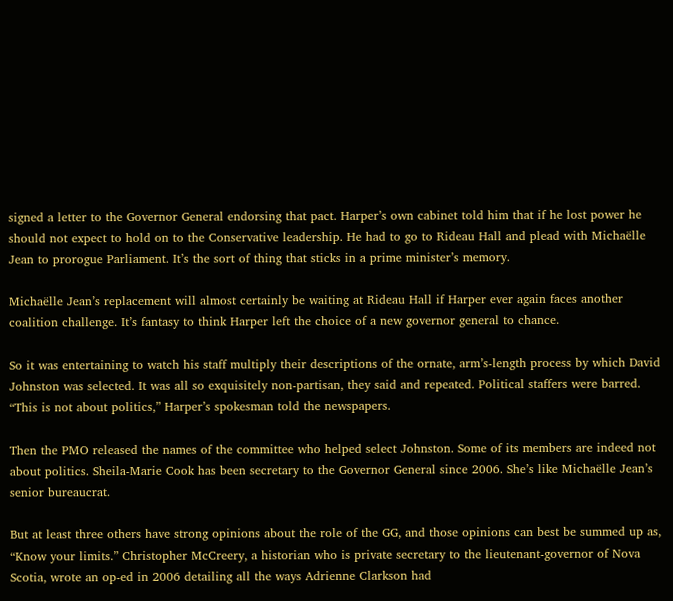signed a letter to the Governor General endorsing that pact. Harper’s own cabinet told him that if he lost power he should not expect to hold on to the Conservative leadership. He had to go to Rideau Hall and plead with Michaëlle Jean to prorogue Parliament. It’s the sort of thing that sticks in a prime minister’s memory.

Michaëlle Jean’s replacement will almost certainly be waiting at Rideau Hall if Harper ever again faces another coalition challenge. It’s fantasy to think Harper left the choice of a new governor general to chance.

So it was entertaining to watch his staff multiply their descriptions of the ornate, arm’s-length process by which David Johnston was selected. It was all so exquisitely non-partisan, they said and repeated. Political staffers were barred. “This is not about politics,” Harper’s spokesman told the newspapers.

Then the PMO released the names of the committee who helped select Johnston. Some of its members are indeed not about politics. Sheila-Marie Cook has been secretary to the Governor General since 2006. She’s like Michaëlle Jean’s senior bureaucrat.

But at least three others have strong opinions about the role of the GG, and those opinions can best be summed up as, “Know your limits.” Christopher McCreery, a historian who is private secretary to the lieutenant-governor of Nova Scotia, wrote an op-ed in 2006 detailing all the ways Adrienne Clarkson had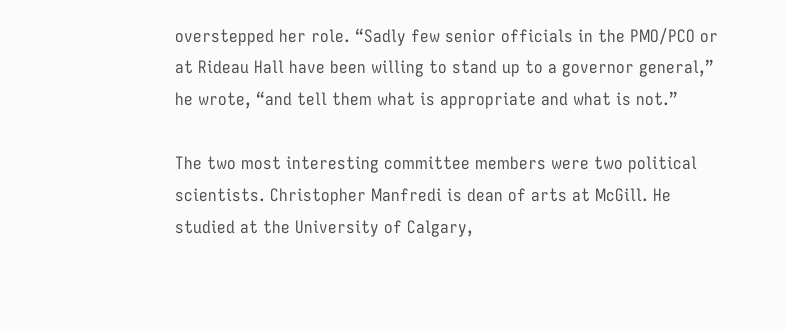overstepped her role. “Sadly few senior officials in the PMO/PCO or at Rideau Hall have been willing to stand up to a governor general,” he wrote, “and tell them what is appropriate and what is not.”

The two most interesting committee members were two political scientists. Christopher Manfredi is dean of arts at McGill. He studied at the University of Calgary,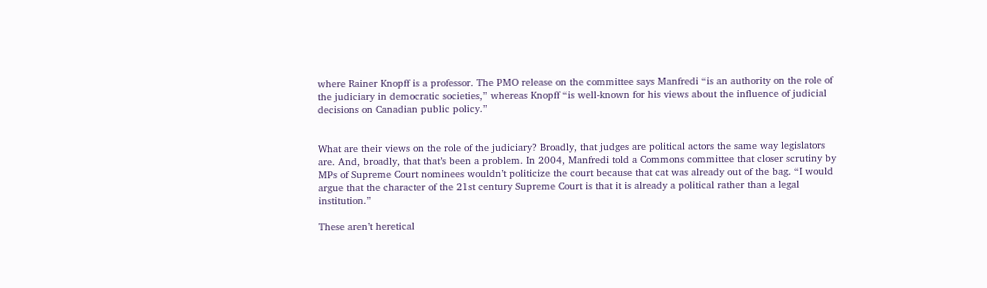where Rainer Knopff is a professor. The PMO release on the committee says Manfredi “is an authority on the role of the judiciary in democratic societies,” whereas Knopff “is well-known for his views about the influence of judicial decisions on Canadian public policy.”


What are their views on the role of the judiciary? Broadly, that judges are political actors the same way legislators are. And, broadly, that that’s been a problem. In 2004, Manfredi told a Commons committee that closer scrutiny by MPs of Supreme Court nominees wouldn’t politicize the court because that cat was already out of the bag. “I would argue that the character of the 21st century Supreme Court is that it is already a political rather than a legal institution.”

These aren’t heretical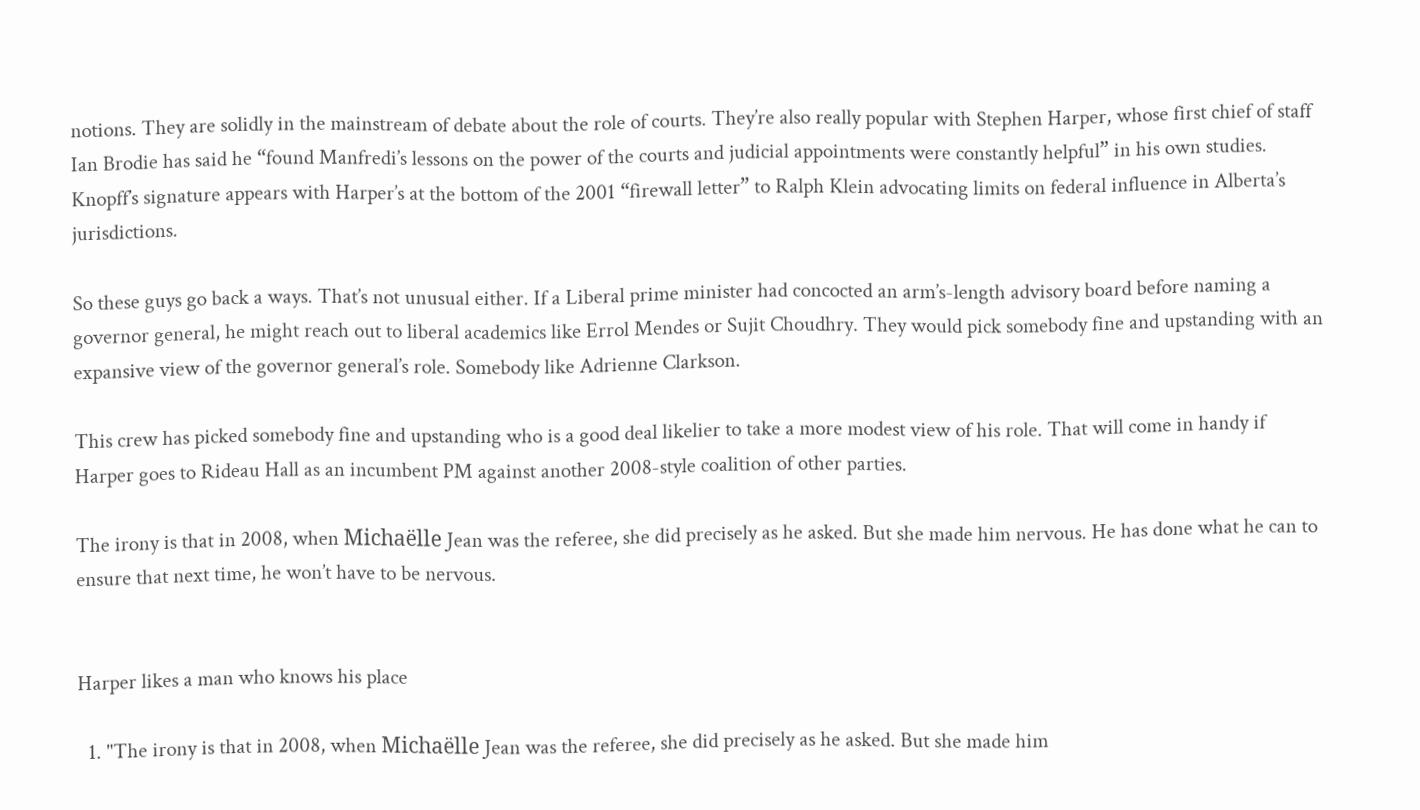notions. They are solidly in the mainstream of debate about the role of courts. They’re also really popular with Stephen Harper, whose first chief of staff Ian Brodie has said he “found Manfredi’s lessons on the power of the courts and judicial appointments were constantly helpful” in his own studies. Knopff’s signature appears with Harper’s at the bottom of the 2001 “firewall letter” to Ralph Klein advocating limits on federal influence in Alberta’s jurisdictions.

So these guys go back a ways. That’s not unusual either. If a Liberal prime minister had concocted an arm’s-length advisory board before naming a governor general, he might reach out to liberal academics like Errol Mendes or Sujit Choudhry. They would pick somebody fine and upstanding with an expansive view of the governor general’s role. Somebody like Adrienne Clarkson.

This crew has picked somebody fine and upstanding who is a good deal likelier to take a more modest view of his role. That will come in handy if Harper goes to Rideau Hall as an incumbent PM against another 2008-style coalition of other parties.

The irony is that in 2008, when Michaëlle Jean was the referee, she did precisely as he asked. But she made him nervous. He has done what he can to ensure that next time, he won’t have to be nervous.


Harper likes a man who knows his place

  1. "The irony is that in 2008, when Michaëlle Jean was the referee, she did precisely as he asked. But she made him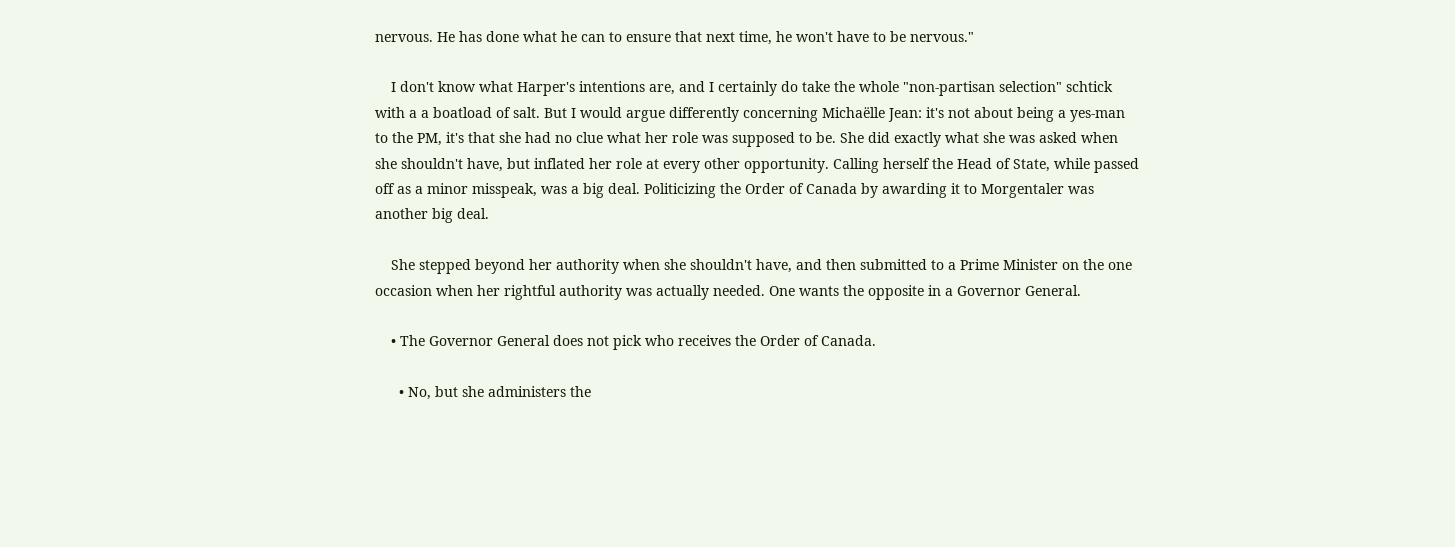nervous. He has done what he can to ensure that next time, he won't have to be nervous."

    I don't know what Harper's intentions are, and I certainly do take the whole "non-partisan selection" schtick with a a boatload of salt. But I would argue differently concerning Michaëlle Jean: it's not about being a yes-man to the PM, it's that she had no clue what her role was supposed to be. She did exactly what she was asked when she shouldn't have, but inflated her role at every other opportunity. Calling herself the Head of State, while passed off as a minor misspeak, was a big deal. Politicizing the Order of Canada by awarding it to Morgentaler was another big deal.

    She stepped beyond her authority when she shouldn't have, and then submitted to a Prime Minister on the one occasion when her rightful authority was actually needed. One wants the opposite in a Governor General.

    • The Governor General does not pick who receives the Order of Canada.

      • No, but she administers the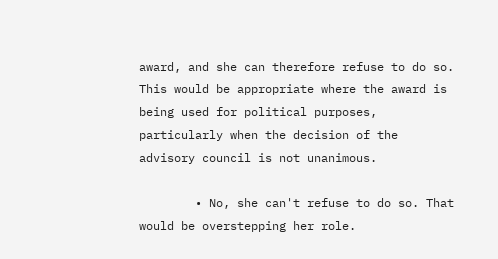award, and she can therefore refuse to do so. This would be appropriate where the award is being used for political purposes, particularly when the decision of the advisory council is not unanimous.

        • No, she can't refuse to do so. That would be overstepping her role.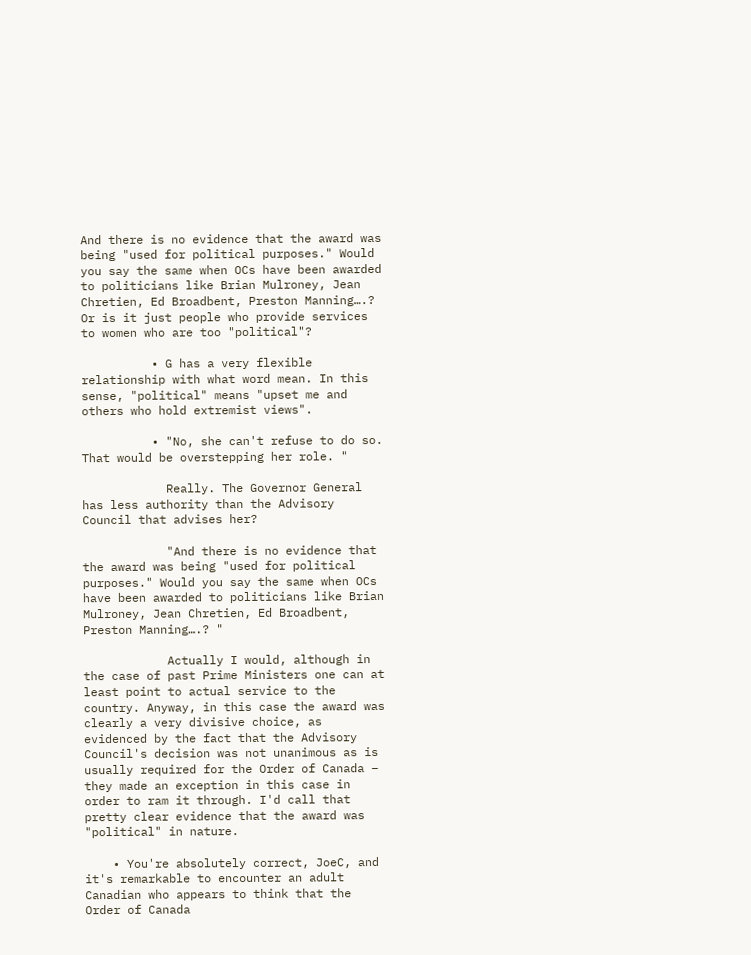And there is no evidence that the award was being "used for political purposes." Would you say the same when OCs have been awarded to politicians like Brian Mulroney, Jean Chretien, Ed Broadbent, Preston Manning….? Or is it just people who provide services to women who are too "political"?

          • G has a very flexible relationship with what word mean. In this sense, "political" means "upset me and others who hold extremist views".

          • "No, she can't refuse to do so. That would be overstepping her role. "

            Really. The Governor General has less authority than the Advisory Council that advises her?

            "And there is no evidence that the award was being "used for political purposes." Would you say the same when OCs have been awarded to politicians like Brian Mulroney, Jean Chretien, Ed Broadbent, Preston Manning….? "

            Actually I would, although in the case of past Prime Ministers one can at least point to actual service to the country. Anyway, in this case the award was clearly a very divisive choice, as evidenced by the fact that the Advisory Council's decision was not unanimous as is usually required for the Order of Canada – they made an exception in this case in order to ram it through. I'd call that pretty clear evidence that the award was "political" in nature.

    • You're absolutely correct, JoeC, and it's remarkable to encounter an adult Canadian who appears to think that the Order of Canada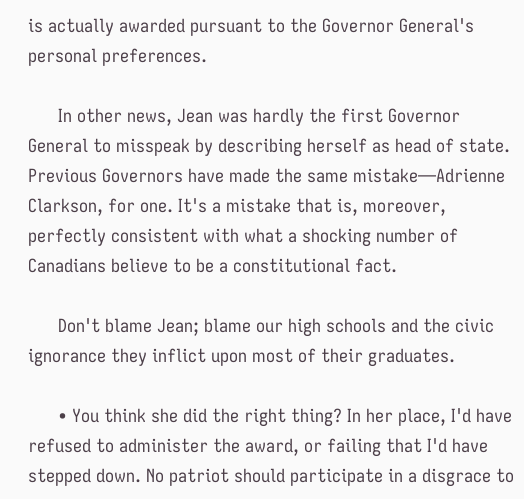is actually awarded pursuant to the Governor General's personal preferences.

      In other news, Jean was hardly the first Governor General to misspeak by describing herself as head of state. Previous Governors have made the same mistake—Adrienne Clarkson, for one. It's a mistake that is, moreover, perfectly consistent with what a shocking number of Canadians believe to be a constitutional fact.

      Don't blame Jean; blame our high schools and the civic ignorance they inflict upon most of their graduates.

      • You think she did the right thing? In her place, I'd have refused to administer the award, or failing that I'd have stepped down. No patriot should participate in a disgrace to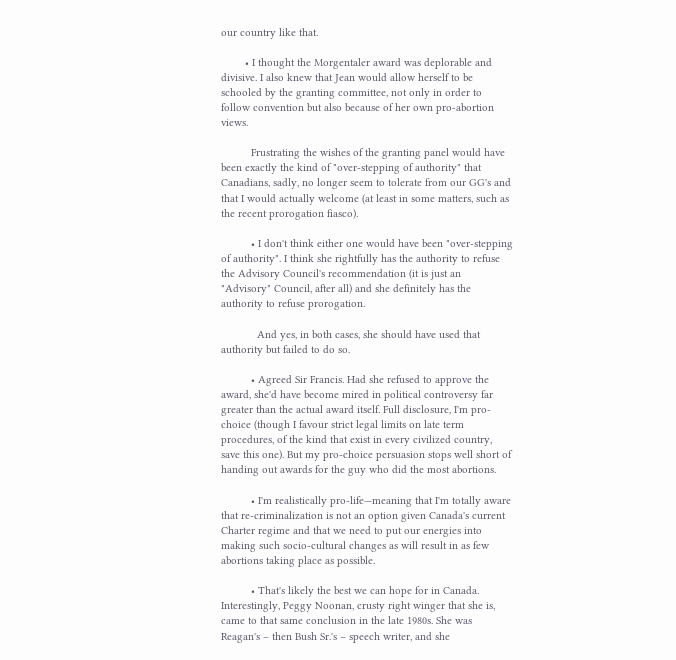our country like that.

        • I thought the Morgentaler award was deplorable and divisive. I also knew that Jean would allow herself to be schooled by the granting committee, not only in order to follow convention but also because of her own pro-abortion views.

          Frustrating the wishes of the granting panel would have been exactly the kind of "over-stepping of authority" that Canadians, sadly, no longer seem to tolerate from our GG's and that I would actually welcome (at least in some matters, such as the recent prorogation fiasco).

          • I don't think either one would have been "over-stepping of authority". I think she rightfully has the authority to refuse the Advisory Council's recommendation (it is just an "Advisory" Council, after all) and she definitely has the authority to refuse prorogation.

            And yes, in both cases, she should have used that authority but failed to do so.

          • Agreed Sir Francis. Had she refused to approve the award, she'd have become mired in political controversy far greater than the actual award itself. Full disclosure, I'm pro-choice (though I favour strict legal limits on late term procedures, of the kind that exist in every civilized country, save this one). But my pro-choice persuasion stops well short of handing out awards for the guy who did the most abortions.

          • I'm realistically pro-life—meaning that I'm totally aware that re-criminalization is not an option given Canada's current Charter regime and that we need to put our energies into making such socio-cultural changes as will result in as few abortions taking place as possible.

          • That's likely the best we can hope for in Canada. Interestingly, Peggy Noonan, crusty right winger that she is, came to that same conclusion in the late 1980s. She was Reagan's – then Bush Sr.'s – speech writer, and she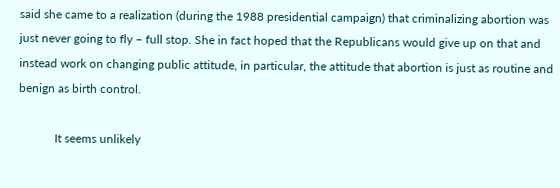said she came to a realization (during the 1988 presidential campaign) that criminalizing abortion was just never going to fly – full stop. She in fact hoped that the Republicans would give up on that and instead work on changing public attitude, in particular, the attitude that abortion is just as routine and benign as birth control.

            It seems unlikely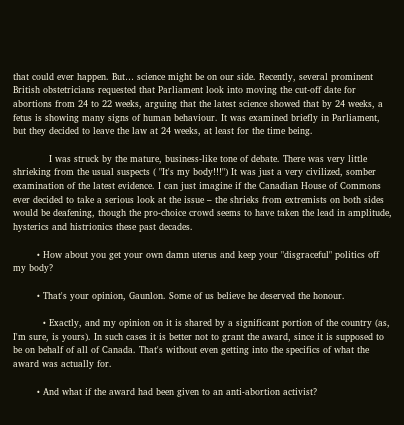that could ever happen. But… science might be on our side. Recently, several prominent British obstetricians requested that Parliament look into moving the cut-off date for abortions from 24 to 22 weeks, arguing that the latest science showed that by 24 weeks, a fetus is showing many signs of human behaviour. It was examined briefly in Parliament, but they decided to leave the law at 24 weeks, at least for the time being.

            I was struck by the mature, business-like tone of debate. There was very little shrieking from the usual suspects ( "It's my body!!!") It was just a very civilized, somber examination of the latest evidence. I can just imagine if the Canadian House of Commons ever decided to take a serious look at the issue – the shrieks from extremists on both sides would be deafening, though the pro-choice crowd seems to have taken the lead in amplitude, hysterics and histrionics these past decades.

        • How about you get your own damn uterus and keep your "disgraceful" politics off my body?

        • That's your opinion, Gaunlon. Some of us believe he deserved the honour.

          • Exactly, and my opinion on it is shared by a significant portion of the country (as, I'm sure, is yours). In such cases it is better not to grant the award, since it is supposed to be on behalf of all of Canada. That's without even getting into the specifics of what the award was actually for.

        • And what if the award had been given to an anti-abortion activist?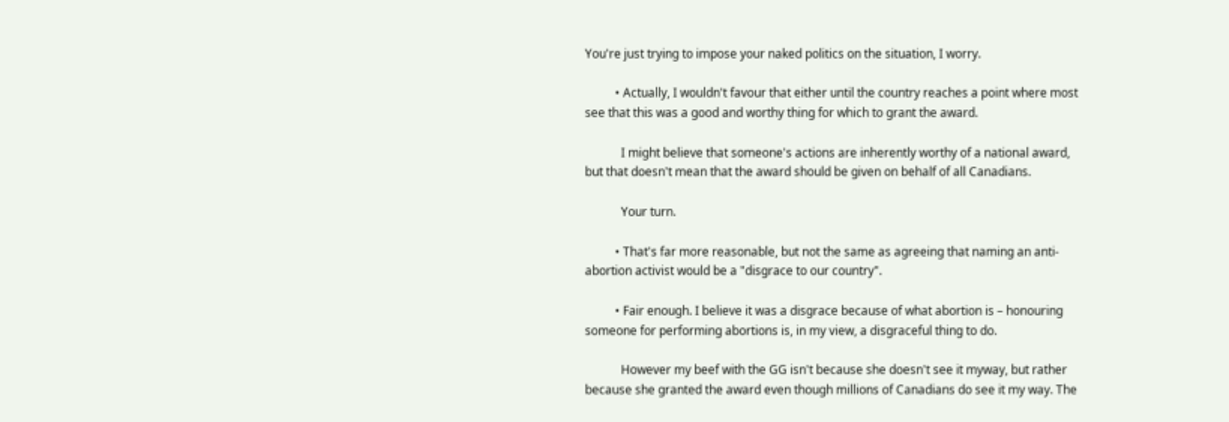You're just trying to impose your naked politics on the situation, I worry.

          • Actually, I wouldn't favour that either until the country reaches a point where most see that this was a good and worthy thing for which to grant the award.

            I might believe that someone's actions are inherently worthy of a national award, but that doesn't mean that the award should be given on behalf of all Canadians.

            Your turn.

          • That's far more reasonable, but not the same as agreeing that naming an anti-abortion activist would be a "disgrace to our country".

          • Fair enough. I believe it was a disgrace because of what abortion is – honouring someone for performing abortions is, in my view, a disgraceful thing to do.

            However my beef with the GG isn't because she doesn't see it myway, but rather because she granted the award even though millions of Canadians do see it my way. The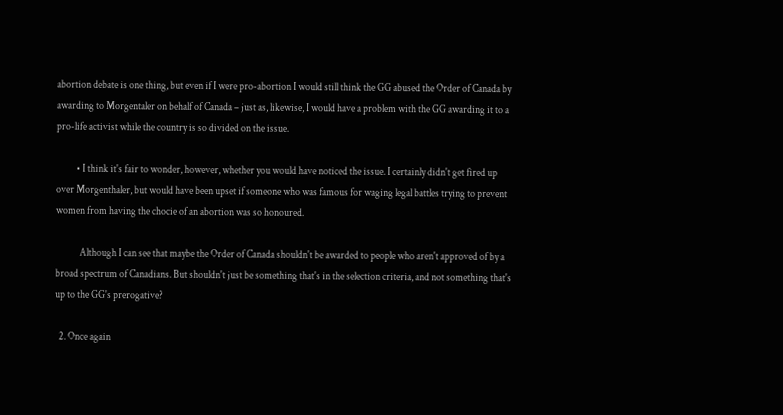abortion debate is one thing, but even if I were pro-abortion I would still think the GG abused the Order of Canada by awarding to Morgentaler on behalf of Canada – just as, likewise, I would have a problem with the GG awarding it to a pro-life activist while the country is so divided on the issue.

          • I think it's fair to wonder, however, whether you would have noticed the issue. I certainly didn't get fired up over Morgenthaler, but would have been upset if someone who was famous for waging legal battles trying to prevent women from having the chocie of an abortion was so honoured.

            Although I can see that maybe the Order of Canada shouldn't be awarded to people who aren't approved of by a broad spectrum of Canadians. But shouldn't just be something that's in the selection criteria, and not something that's up to the GG's prerogative?

  2. Once again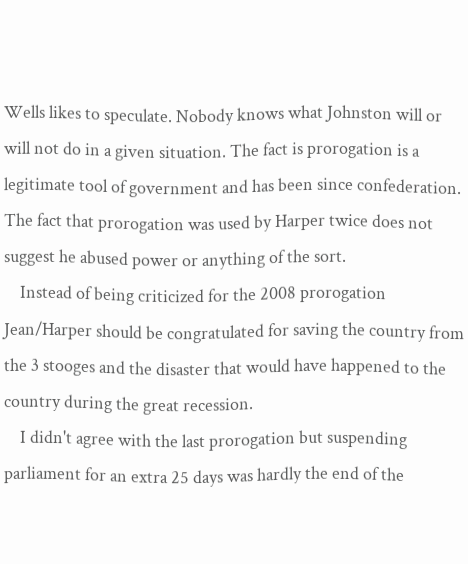Wells likes to speculate. Nobody knows what Johnston will or will not do in a given situation. The fact is prorogation is a legitimate tool of government and has been since confederation. The fact that prorogation was used by Harper twice does not suggest he abused power or anything of the sort.
    Instead of being criticized for the 2008 prorogation Jean/Harper should be congratulated for saving the country from the 3 stooges and the disaster that would have happened to the country during the great recession.
    I didn't agree with the last prorogation but suspending parliament for an extra 25 days was hardly the end of the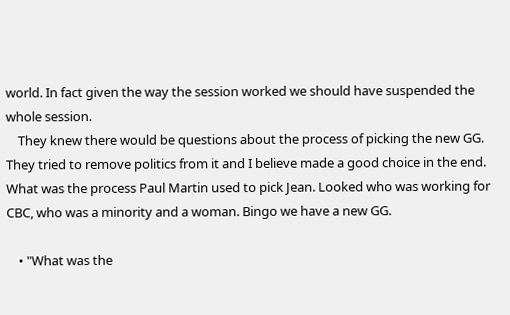world. In fact given the way the session worked we should have suspended the whole session.
    They knew there would be questions about the process of picking the new GG. They tried to remove politics from it and I believe made a good choice in the end. What was the process Paul Martin used to pick Jean. Looked who was working for CBC, who was a minority and a woman. Bingo we have a new GG.

    • "What was the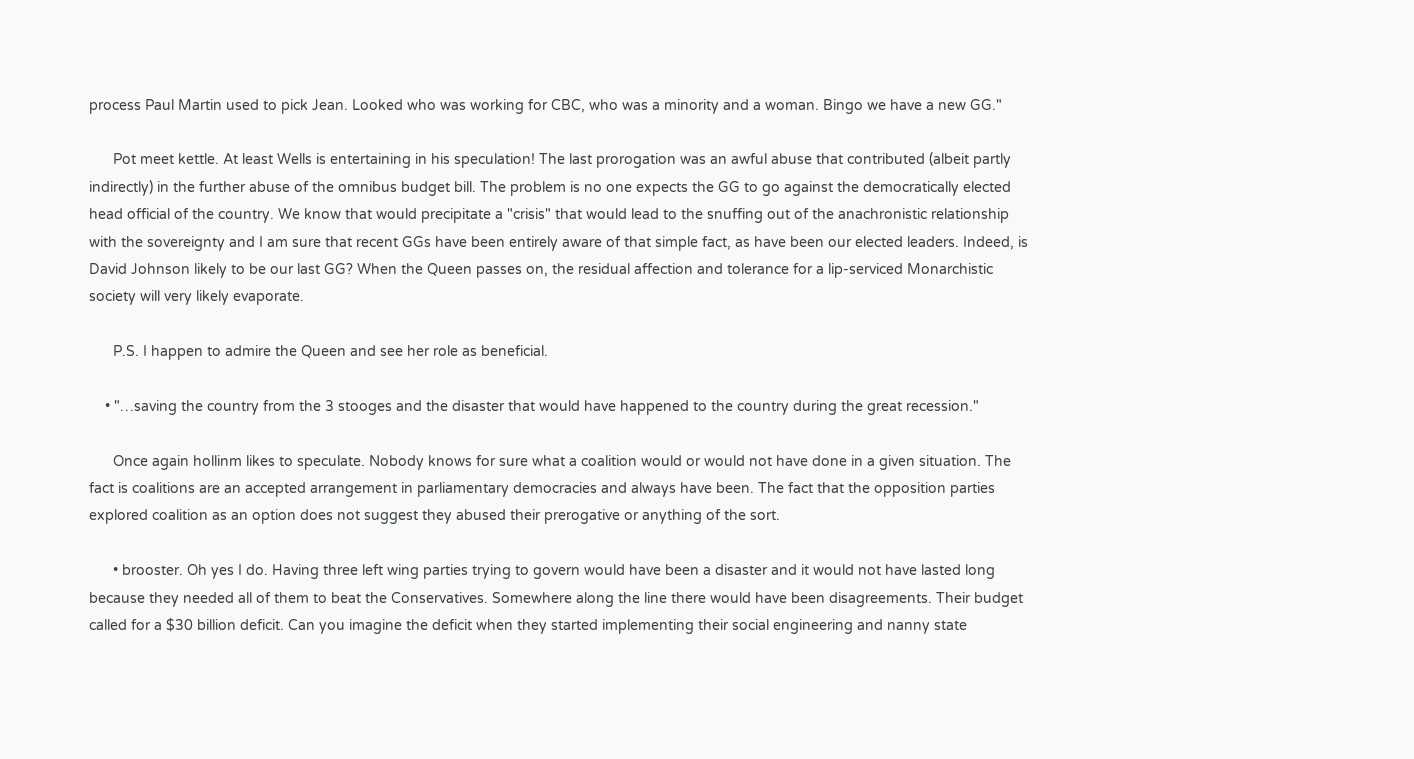process Paul Martin used to pick Jean. Looked who was working for CBC, who was a minority and a woman. Bingo we have a new GG."

      Pot meet kettle. At least Wells is entertaining in his speculation! The last prorogation was an awful abuse that contributed (albeit partly indirectly) in the further abuse of the omnibus budget bill. The problem is no one expects the GG to go against the democratically elected head official of the country. We know that would precipitate a "crisis" that would lead to the snuffing out of the anachronistic relationship with the sovereignty and I am sure that recent GGs have been entirely aware of that simple fact, as have been our elected leaders. Indeed, is David Johnson likely to be our last GG? When the Queen passes on, the residual affection and tolerance for a lip-serviced Monarchistic society will very likely evaporate.

      P.S. I happen to admire the Queen and see her role as beneficial.

    • "…saving the country from the 3 stooges and the disaster that would have happened to the country during the great recession."

      Once again hollinm likes to speculate. Nobody knows for sure what a coalition would or would not have done in a given situation. The fact is coalitions are an accepted arrangement in parliamentary democracies and always have been. The fact that the opposition parties explored coalition as an option does not suggest they abused their prerogative or anything of the sort.

      • brooster. Oh yes I do. Having three left wing parties trying to govern would have been a disaster and it would not have lasted long because they needed all of them to beat the Conservatives. Somewhere along the line there would have been disagreements. Their budget called for a $30 billion deficit. Can you imagine the deficit when they started implementing their social engineering and nanny state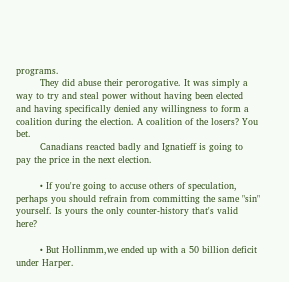programs.
        They did abuse their perorogative. It was simply a way to try and steal power without having been elected and having specifically denied any willingness to form a coalition during the election. A coalition of the losers? You bet.
        Canadians reacted badly and Ignatieff is going to pay the price in the next election.

        • If you're going to accuse others of speculation, perhaps you should refrain from committing the same "sin" yourself. Is yours the only counter-history that's valid here?

        • But Hollinmm,we ended up with a 50 billion deficit under Harper.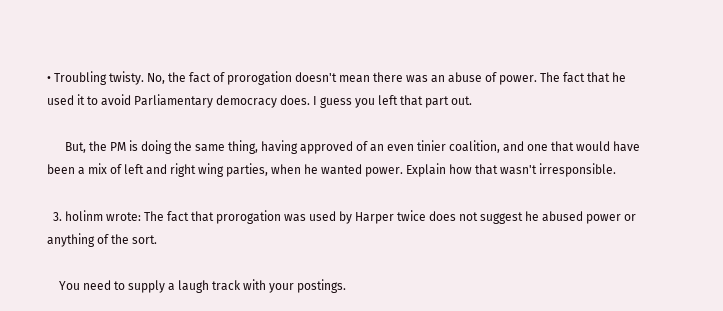• Troubling twisty. No, the fact of prorogation doesn't mean there was an abuse of power. The fact that he used it to avoid Parliamentary democracy does. I guess you left that part out.

      But, the PM is doing the same thing, having approved of an even tinier coalition, and one that would have been a mix of left and right wing parties, when he wanted power. Explain how that wasn't irresponsible.

  3. holinm wrote: The fact that prorogation was used by Harper twice does not suggest he abused power or anything of the sort.

    You need to supply a laugh track with your postings.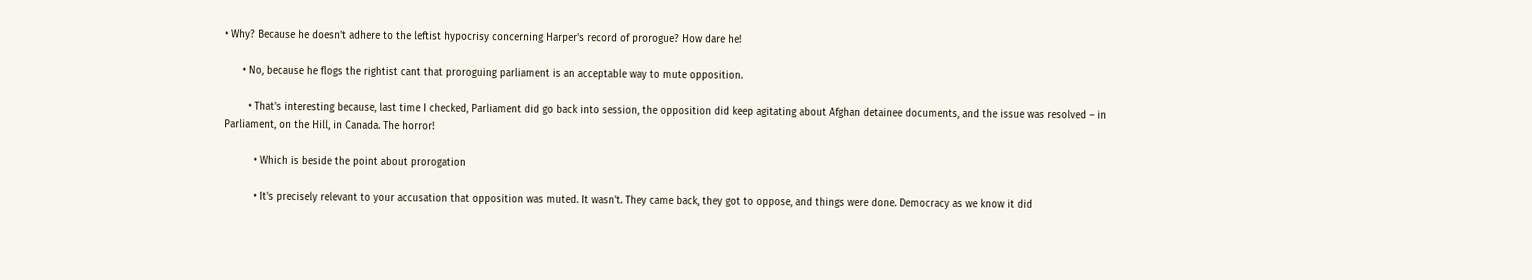• Why? Because he doesn't adhere to the leftist hypocrisy concerning Harper's record of prorogue? How dare he!

      • No, because he flogs the rightist cant that proroguing parliament is an acceptable way to mute opposition.

        • That's interesting because, last time I checked, Parliament did go back into session, the opposition did keep agitating about Afghan detainee documents, and the issue was resolved – in Parliament, on the Hill, in Canada. The horror!

          • Which is beside the point about prorogation

          • It's precisely relevant to your accusation that opposition was muted. It wasn't. They came back, they got to oppose, and things were done. Democracy as we know it did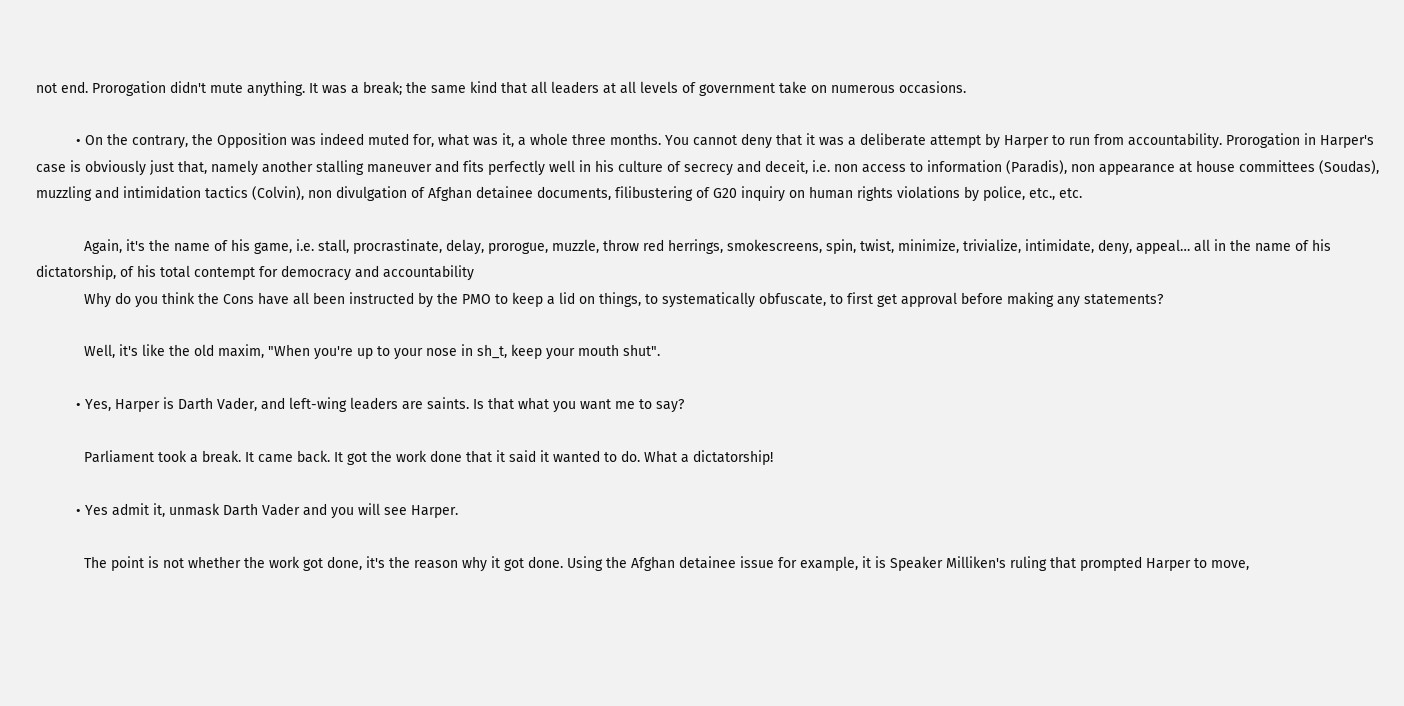not end. Prorogation didn't mute anything. It was a break; the same kind that all leaders at all levels of government take on numerous occasions.

          • On the contrary, the Opposition was indeed muted for, what was it, a whole three months. You cannot deny that it was a deliberate attempt by Harper to run from accountability. Prorogation in Harper's case is obviously just that, namely another stalling maneuver and fits perfectly well in his culture of secrecy and deceit, i.e. non access to information (Paradis), non appearance at house committees (Soudas), muzzling and intimidation tactics (Colvin), non divulgation of Afghan detainee documents, filibustering of G20 inquiry on human rights violations by police, etc., etc.

            Again, it's the name of his game, i.e. stall, procrastinate, delay, prorogue, muzzle, throw red herrings, smokescreens, spin, twist, minimize, trivialize, intimidate, deny, appeal… all in the name of his dictatorship, of his total contempt for democracy and accountability
            Why do you think the Cons have all been instructed by the PMO to keep a lid on things, to systematically obfuscate, to first get approval before making any statements?

            Well, it's like the old maxim, "When you're up to your nose in sh_t, keep your mouth shut".

          • Yes, Harper is Darth Vader, and left-wing leaders are saints. Is that what you want me to say?

            Parliament took a break. It came back. It got the work done that it said it wanted to do. What a dictatorship!

          • Yes admit it, unmask Darth Vader and you will see Harper.

            The point is not whether the work got done, it's the reason why it got done. Using the Afghan detainee issue for example, it is Speaker Milliken's ruling that prompted Harper to move,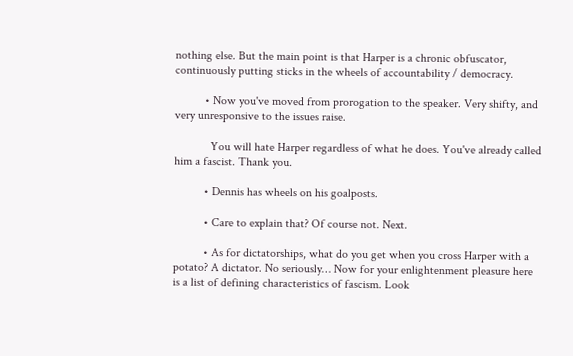nothing else. But the main point is that Harper is a chronic obfuscator, continuously putting sticks in the wheels of accountability / democracy.

          • Now you've moved from prorogation to the speaker. Very shifty, and very unresponsive to the issues raise.

            You will hate Harper regardless of what he does. You've already called him a fascist. Thank you.

          • Dennis has wheels on his goalposts.

          • Care to explain that? Of course not. Next.

          • As for dictatorships, what do you get when you cross Harper with a potato? A dictator. No seriously… Now for your enlightenment pleasure here is a list of defining characteristics of fascism. Look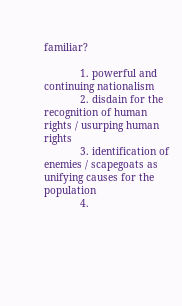familiar?

            1. powerful and continuing nationalism
            2. disdain for the recognition of human rights / usurping human rights
            3. identification of enemies / scapegoats as unifying causes for the population
            4.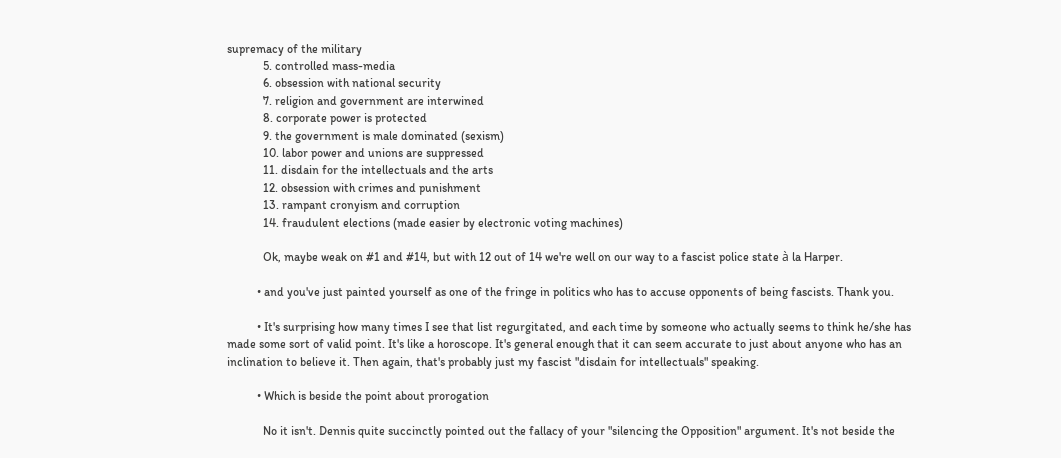supremacy of the military
            5. controlled mass-media
            6. obsession with national security
            7. religion and government are interwined
            8. corporate power is protected
            9. the government is male dominated (sexism)
            10. labor power and unions are suppressed
            11. disdain for the intellectuals and the arts
            12. obsession with crimes and punishment
            13. rampant cronyism and corruption
            14. fraudulent elections (made easier by electronic voting machines)

            Ok, maybe weak on #1 and #14, but with 12 out of 14 we're well on our way to a fascist police state à la Harper.

          • and you've just painted yourself as one of the fringe in politics who has to accuse opponents of being fascists. Thank you.

          • It's surprising how many times I see that list regurgitated, and each time by someone who actually seems to think he/she has made some sort of valid point. It's like a horoscope. It's general enough that it can seem accurate to just about anyone who has an inclination to believe it. Then again, that's probably just my fascist "disdain for intellectuals" speaking.

          • Which is beside the point about prorogation

            No it isn't. Dennis quite succinctly pointed out the fallacy of your "silencing the Opposition" argument. It's not beside the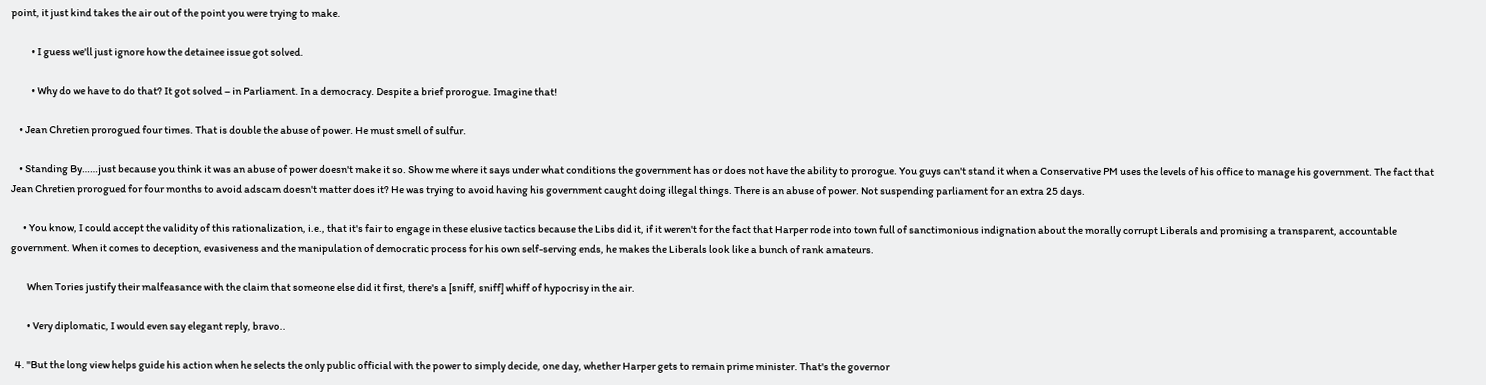point, it just kind takes the air out of the point you were trying to make.

          • I guess we'll just ignore how the detainee issue got solved.

          • Why do we have to do that? It got solved – in Parliament. In a democracy. Despite a brief prorogue. Imagine that!

    • Jean Chretien prorogued four times. That is double the abuse of power. He must smell of sulfur.

    • Standing By……just because you think it was an abuse of power doesn't make it so. Show me where it says under what conditions the government has or does not have the ability to prorogue. You guys can't stand it when a Conservative PM uses the levels of his office to manage his government. The fact that Jean Chretien prorogued for four months to avoid adscam doesn't matter does it? He was trying to avoid having his government caught doing illegal things. There is an abuse of power. Not suspending parliament for an extra 25 days.

      • You know, I could accept the validity of this rationalization, i.e., that it's fair to engage in these elusive tactics because the Libs did it, if it weren't for the fact that Harper rode into town full of sanctimonious indignation about the morally corrupt Liberals and promising a transparent, accountable government. When it comes to deception, evasiveness and the manipulation of democratic process for his own self-serving ends, he makes the Liberals look like a bunch of rank amateurs.

        When Tories justify their malfeasance with the claim that someone else did it first, there's a [sniff, sniff] whiff of hypocrisy in the air.

        • Very diplomatic, I would even say elegant reply, bravo..

  4. "But the long view helps guide his action when he selects the only public official with the power to simply decide, one day, whether Harper gets to remain prime minister. That's the governor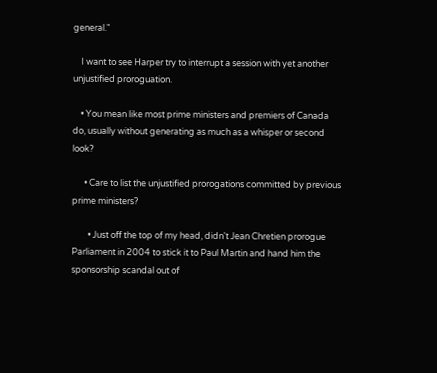general."

    I want to see Harper try to interrupt a session with yet another unjustified proroguation.

    • You mean like most prime ministers and premiers of Canada do, usually without generating as much as a whisper or second look?

      • Care to list the unjustified prorogations committed by previous prime ministers?

        • Just off the top of my head, didn't Jean Chretien prorogue Parliament in 2004 to stick it to Paul Martin and hand him the sponsorship scandal out of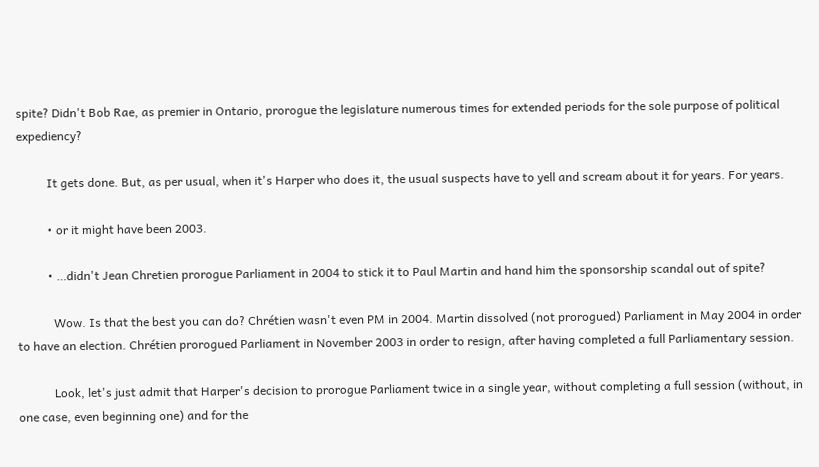spite? Didn't Bob Rae, as premier in Ontario, prorogue the legislature numerous times for extended periods for the sole purpose of political expediency?

          It gets done. But, as per usual, when it's Harper who does it, the usual suspects have to yell and scream about it for years. For years.

          • or it might have been 2003.

          • …didn't Jean Chretien prorogue Parliament in 2004 to stick it to Paul Martin and hand him the sponsorship scandal out of spite?

            Wow. Is that the best you can do? Chrétien wasn't even PM in 2004. Martin dissolved (not prorogued) Parliament in May 2004 in order to have an election. Chrétien prorogued Parliament in November 2003 in order to resign, after having completed a full Parliamentary session.

            Look, let's just admit that Harper's decision to prorogue Parliament twice in a single year, without completing a full session (without, in one case, even beginning one) and for the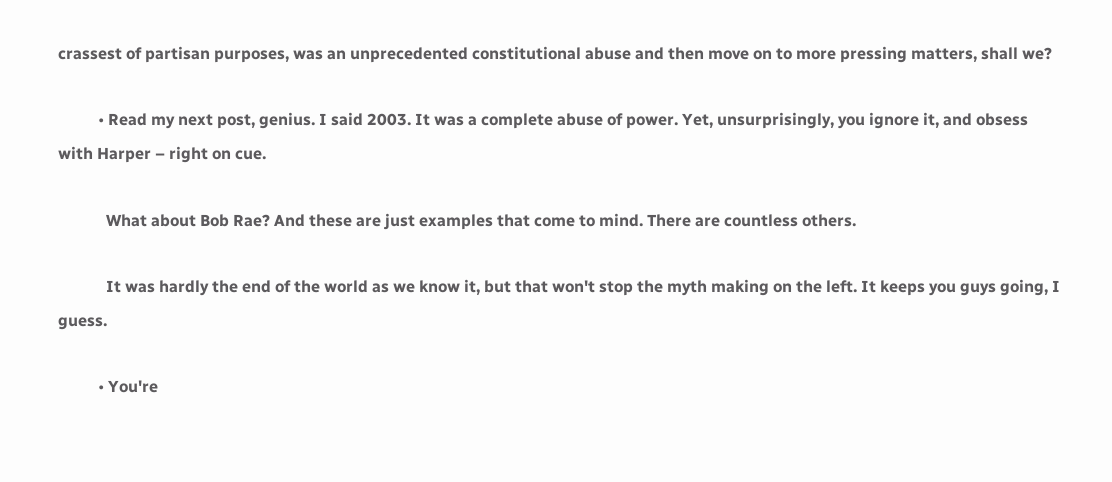crassest of partisan purposes, was an unprecedented constitutional abuse and then move on to more pressing matters, shall we?

          • Read my next post, genius. I said 2003. It was a complete abuse of power. Yet, unsurprisingly, you ignore it, and obsess with Harper – right on cue.

            What about Bob Rae? And these are just examples that come to mind. There are countless others.

            It was hardly the end of the world as we know it, but that won't stop the myth making on the left. It keeps you guys going, I guess.

          • You're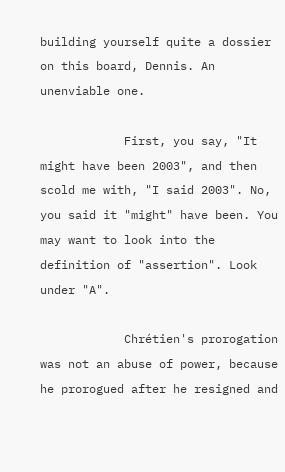building yourself quite a dossier on this board, Dennis. An unenviable one.

            First, you say, "It might have been 2003", and then scold me with, "I said 2003". No, you said it "might" have been. You may want to look into the definition of "assertion". Look under "A".

            Chrétien's prorogation was not an abuse of power, because he prorogued after he resigned and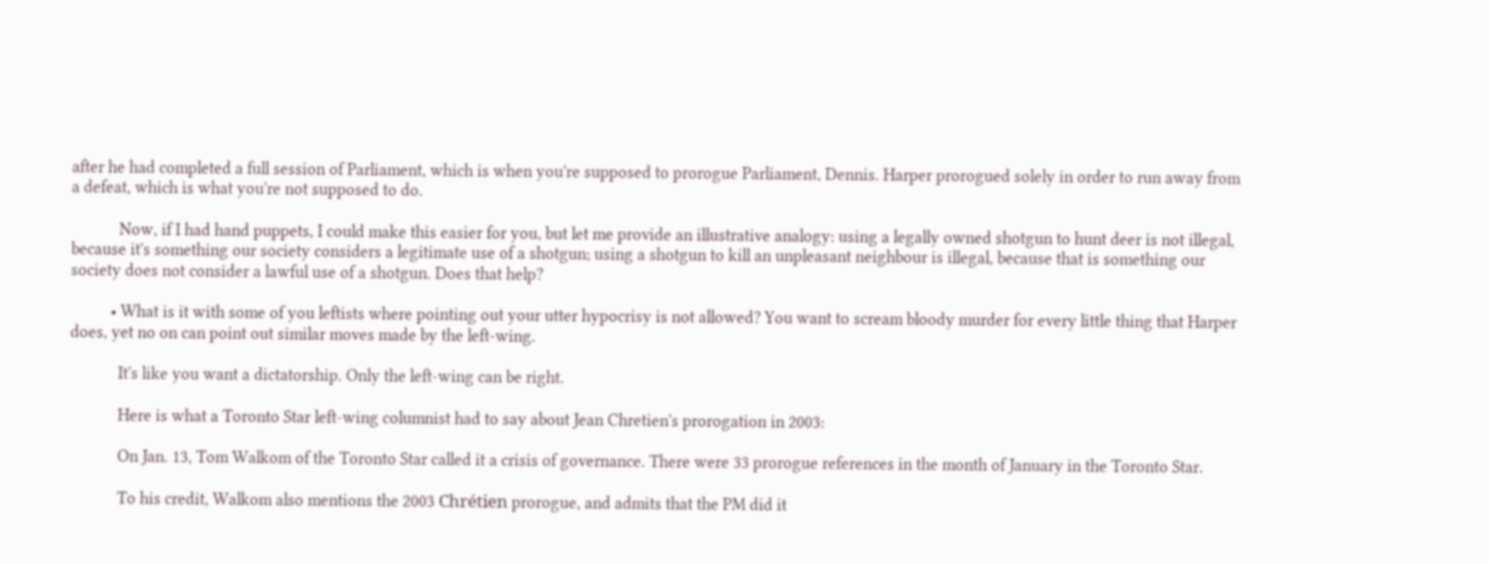after he had completed a full session of Parliament, which is when you're supposed to prorogue Parliament, Dennis. Harper prorogued solely in order to run away from a defeat, which is what you're not supposed to do.

            Now, if I had hand puppets, I could make this easier for you, but let me provide an illustrative analogy: using a legally owned shotgun to hunt deer is not illegal, because it's something our society considers a legitimate use of a shotgun; using a shotgun to kill an unpleasant neighbour is illegal, because that is something our society does not consider a lawful use of a shotgun. Does that help?

          • What is it with some of you leftists where pointing out your utter hypocrisy is not allowed? You want to scream bloody murder for every little thing that Harper does, yet no on can point out similar moves made by the left-wing.

            It's like you want a dictatorship. Only the left-wing can be right.

            Here is what a Toronto Star left-wing columnist had to say about Jean Chretien's prorogation in 2003:

            On Jan. 13, Tom Walkom of the Toronto Star called it a crisis of governance. There were 33 prorogue references in the month of January in the Toronto Star.

            To his credit, Walkom also mentions the 2003 Chrétien prorogue, and admits that the PM did it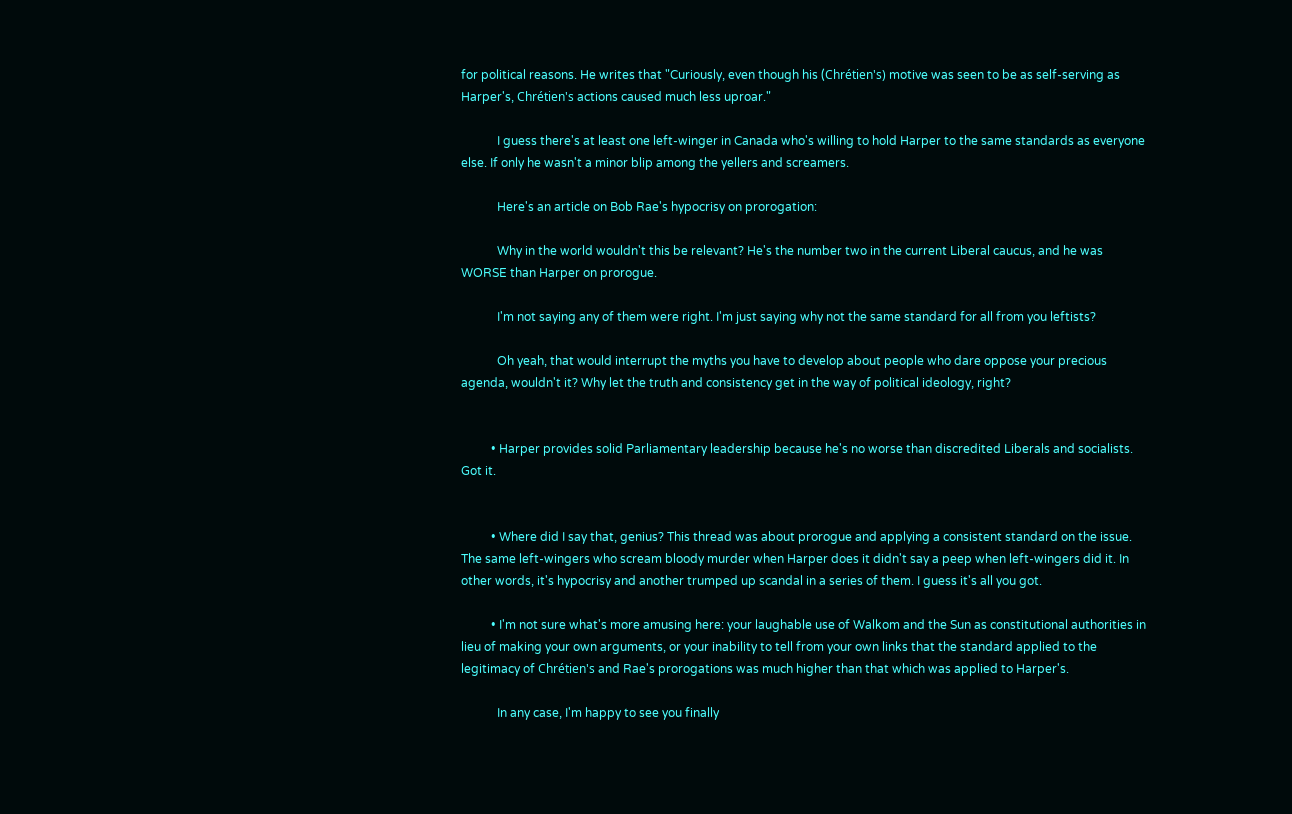for political reasons. He writes that "Curiously, even though his (Chrétien's) motive was seen to be as self-serving as Harper's, Chrétien's actions caused much less uproar."

            I guess there's at least one left-winger in Canada who's willing to hold Harper to the same standards as everyone else. If only he wasn't a minor blip among the yellers and screamers.

            Here's an article on Bob Rae's hypocrisy on prorogation:

            Why in the world wouldn't this be relevant? He's the number two in the current Liberal caucus, and he was WORSE than Harper on prorogue.

            I'm not saying any of them were right. I'm just saying why not the same standard for all from you leftists?

            Oh yeah, that would interrupt the myths you have to develop about people who dare oppose your precious agenda, wouldn't it? Why let the truth and consistency get in the way of political ideology, right?


          • Harper provides solid Parliamentary leadership because he's no worse than discredited Liberals and socialists. Got it.


          • Where did I say that, genius? This thread was about prorogue and applying a consistent standard on the issue. The same left-wingers who scream bloody murder when Harper does it didn't say a peep when left-wingers did it. In other words, it's hypocrisy and another trumped up scandal in a series of them. I guess it's all you got.

          • I'm not sure what's more amusing here: your laughable use of Walkom and the Sun as constitutional authorities in lieu of making your own arguments, or your inability to tell from your own links that the standard applied to the legitimacy of Chrétien's and Rae's prorogations was much higher than that which was applied to Harper's.

            In any case, I'm happy to see you finally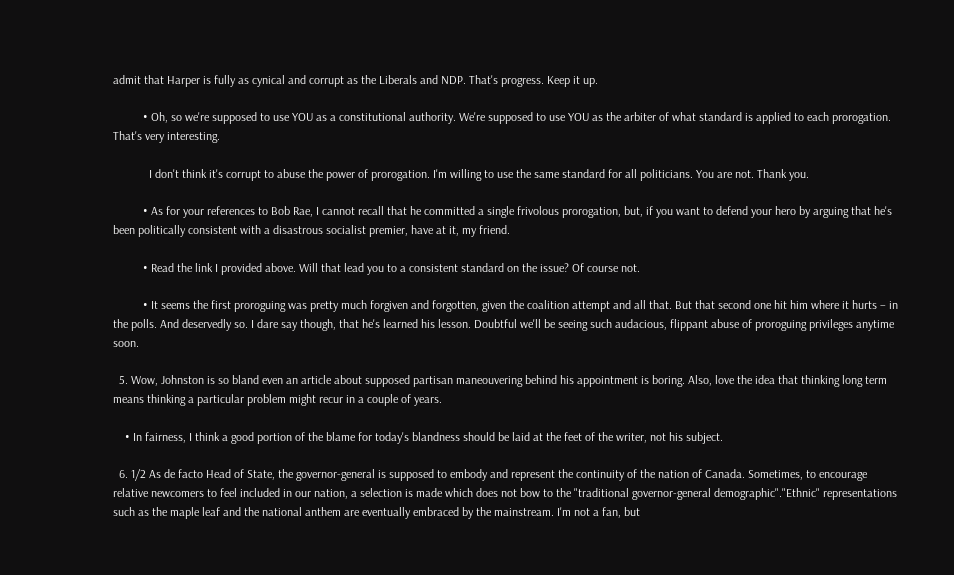admit that Harper is fully as cynical and corrupt as the Liberals and NDP. That's progress. Keep it up.

          • Oh, so we're supposed to use YOU as a constitutional authority. We're supposed to use YOU as the arbiter of what standard is applied to each prorogation. That's very interesting.

            I don't think it's corrupt to abuse the power of prorogation. I'm willing to use the same standard for all politicians. You are not. Thank you.

          • As for your references to Bob Rae, I cannot recall that he committed a single frivolous prorogation, but, if you want to defend your hero by arguing that he's been politically consistent with a disastrous socialist premier, have at it, my friend.

          • Read the link I provided above. Will that lead you to a consistent standard on the issue? Of course not.

          • It seems the first proroguing was pretty much forgiven and forgotten, given the coalition attempt and all that. But that second one hit him where it hurts – in the polls. And deservedly so. I dare say though, that he's learned his lesson. Doubtful we'll be seeing such audacious, flippant abuse of proroguing privileges anytime soon.

  5. Wow, Johnston is so bland even an article about supposed partisan maneouvering behind his appointment is boring. Also, love the idea that thinking long term means thinking a particular problem might recur in a couple of years.

    • In fairness, I think a good portion of the blame for today's blandness should be laid at the feet of the writer, not his subject.

  6. 1/2 As de facto Head of State, the governor-general is supposed to embody and represent the continuity of the nation of Canada. Sometimes, to encourage relative newcomers to feel included in our nation, a selection is made which does not bow to the "traditional governor-general demographic"."Ethnic" representations such as the maple leaf and the national anthem are eventually embraced by the mainstream. I'm not a fan, but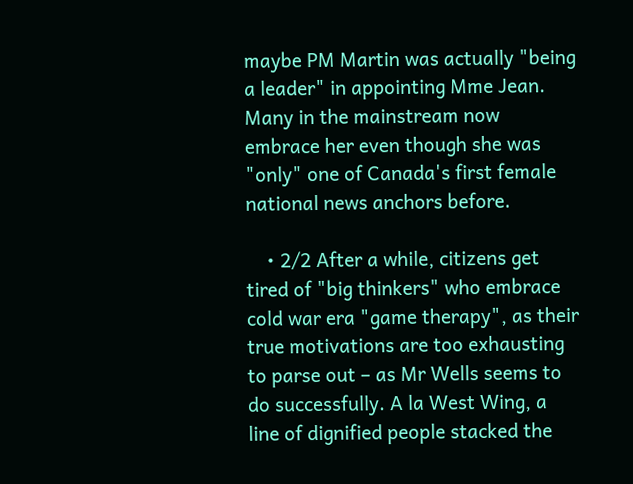maybe PM Martin was actually "being a leader" in appointing Mme Jean. Many in the mainstream now embrace her even though she was "only" one of Canada's first female national news anchors before.

    • 2/2 After a while, citizens get tired of "big thinkers" who embrace cold war era "game therapy", as their true motivations are too exhausting to parse out – as Mr Wells seems to do successfully. A la West Wing, a line of dignified people stacked the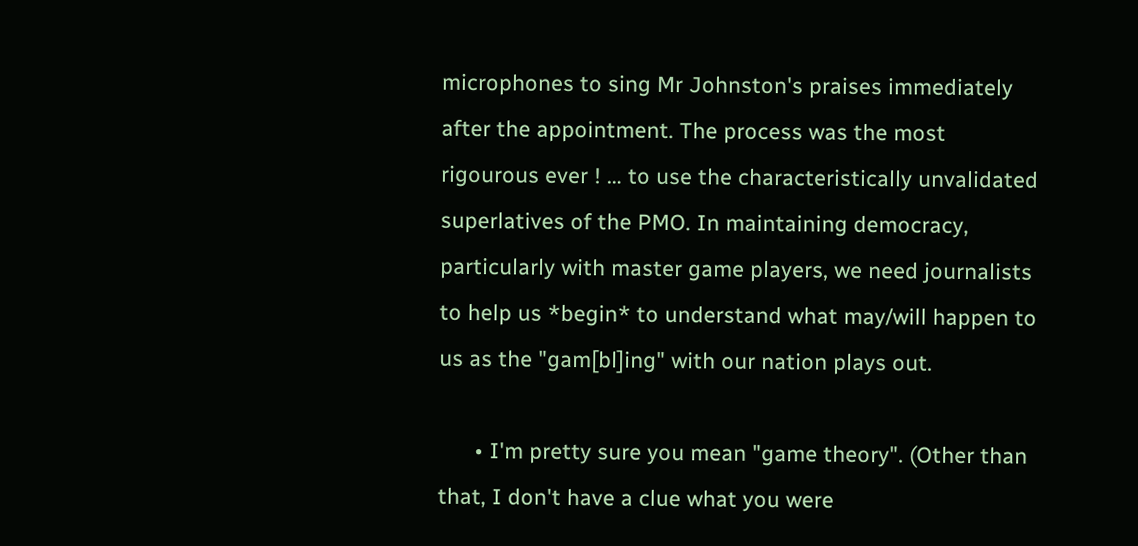microphones to sing Mr Johnston's praises immediately after the appointment. The process was the most rigourous ever ! … to use the characteristically unvalidated superlatives of the PMO. In maintaining democracy, particularly with master game players, we need journalists to help us *begin* to understand what may/will happen to us as the "gam[bl]ing" with our nation plays out.

      • I'm pretty sure you mean "game theory". (Other than that, I don't have a clue what you were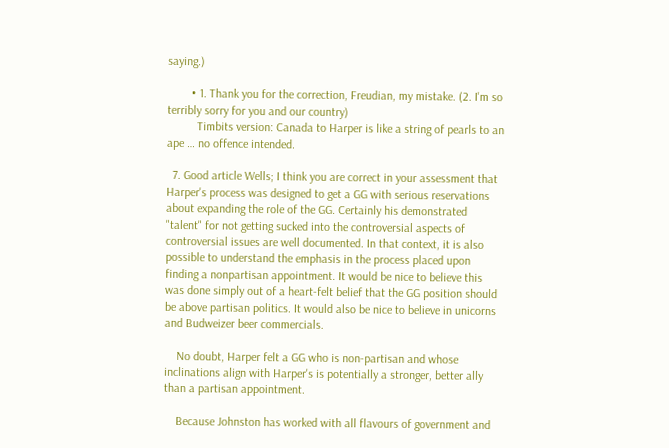saying.)

        • 1. Thank you for the correction, Freudian, my mistake. (2. I'm so terribly sorry for you and our country)
          Timbits version: Canada to Harper is like a string of pearls to an ape … no offence intended.

  7. Good article Wells; I think you are correct in your assessment that Harper's process was designed to get a GG with serious reservations about expanding the role of the GG. Certainly his demonstrated "talent" for not getting sucked into the controversial aspects of controversial issues are well documented. In that context, it is also possible to understand the emphasis in the process placed upon finding a nonpartisan appointment. It would be nice to believe this was done simply out of a heart-felt belief that the GG position should be above partisan politics. It would also be nice to believe in unicorns and Budweizer beer commercials.

    No doubt, Harper felt a GG who is non-partisan and whose inclinations align with Harper's is potentially a stronger, better ally than a partisan appointment.

    Because Johnston has worked with all flavours of government and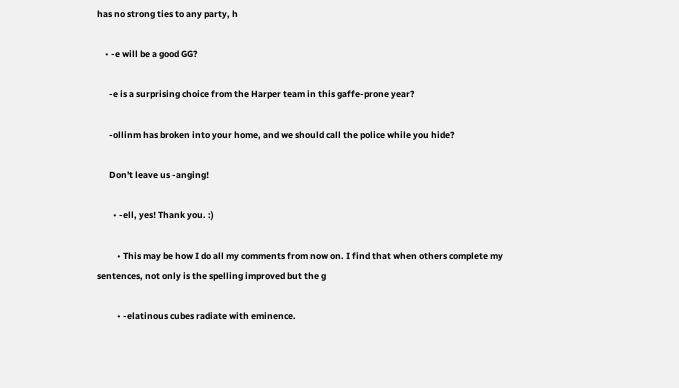has no strong ties to any party, h

    • -e will be a good GG?

      -e is a surprising choice from the Harper team in this gaffe-prone year?

      -ollinm has broken into your home, and we should call the police while you hide?

      Don't leave us -anging!

        • -ell, yes! Thank you. :)

          • This may be how I do all my comments from now on. I find that when others complete my sentences, not only is the spelling improved but the g

          • -elatinous cubes radiate with eminence.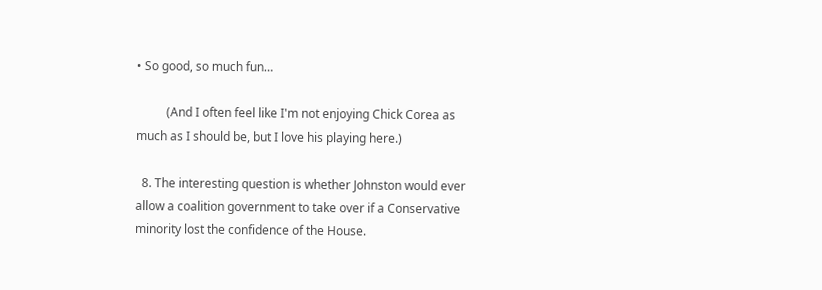• So good, so much fun…

          (And I often feel like I'm not enjoying Chick Corea as much as I should be, but I love his playing here.)

  8. The interesting question is whether Johnston would ever allow a coalition government to take over if a Conservative minority lost the confidence of the House.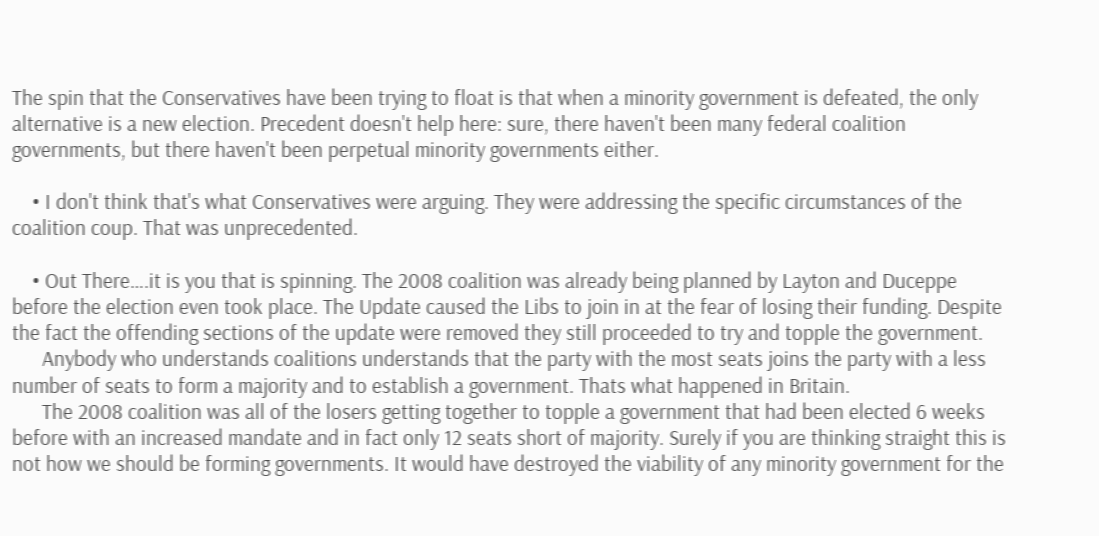The spin that the Conservatives have been trying to float is that when a minority government is defeated, the only alternative is a new election. Precedent doesn't help here: sure, there haven't been many federal coalition governments, but there haven't been perpetual minority governments either.

    • I don't think that's what Conservatives were arguing. They were addressing the specific circumstances of the coalition coup. That was unprecedented.

    • Out There….it is you that is spinning. The 2008 coalition was already being planned by Layton and Duceppe before the election even took place. The Update caused the Libs to join in at the fear of losing their funding. Despite the fact the offending sections of the update were removed they still proceeded to try and topple the government.
      Anybody who understands coalitions understands that the party with the most seats joins the party with a less number of seats to form a majority and to establish a government. Thats what happened in Britain.
      The 2008 coalition was all of the losers getting together to topple a government that had been elected 6 weeks before with an increased mandate and in fact only 12 seats short of majority. Surely if you are thinking straight this is not how we should be forming governments. It would have destroyed the viability of any minority government for the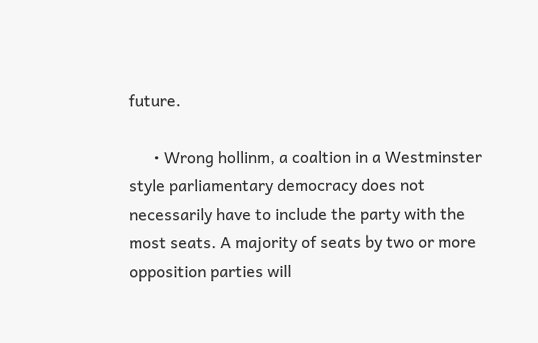future.

      • Wrong hollinm, a coaltion in a Westminster style parliamentary democracy does not necessarily have to include the party with the most seats. A majority of seats by two or more opposition parties will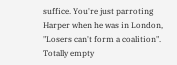suffice. You're just parroting Harper when he was in London, "Losers can't form a coalition". Totally empty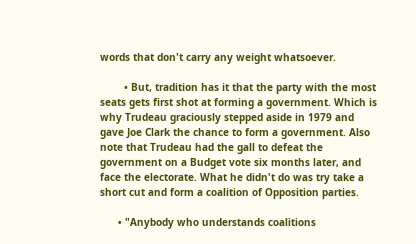words that don't carry any weight whatsoever.

        • But, tradition has it that the party with the most seats gets first shot at forming a government. Which is why Trudeau graciously stepped aside in 1979 and gave Joe Clark the chance to form a government. Also note that Trudeau had the gall to defeat the government on a Budget vote six months later, and face the electorate. What he didn't do was try take a short cut and form a coalition of Opposition parties.

      • "Anybody who understands coalitions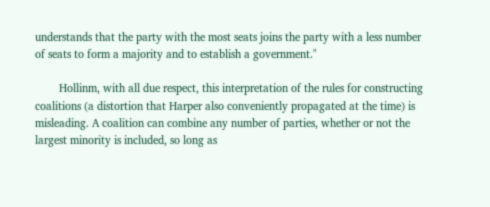understands that the party with the most seats joins the party with a less number of seats to form a majority and to establish a government."

        Hollinm, with all due respect, this interpretation of the rules for constructing coalitions (a distortion that Harper also conveniently propagated at the time) is misleading. A coalition can combine any number of parties, whether or not the largest minority is included, so long as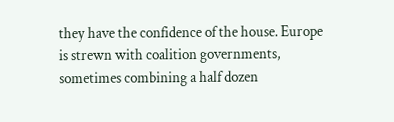they have the confidence of the house. Europe is strewn with coalition governments, sometimes combining a half dozen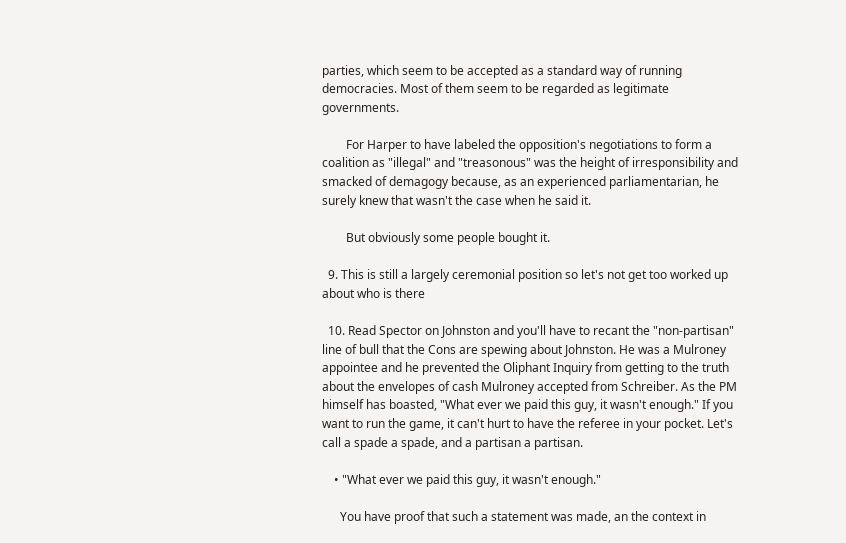parties, which seem to be accepted as a standard way of running democracies. Most of them seem to be regarded as legitimate governments.

        For Harper to have labeled the opposition's negotiations to form a coalition as "illegal" and "treasonous" was the height of irresponsibility and smacked of demagogy because, as an experienced parliamentarian, he surely knew that wasn't the case when he said it.

        But obviously some people bought it.

  9. This is still a largely ceremonial position so let's not get too worked up about who is there

  10. Read Spector on Johnston and you'll have to recant the "non-partisan" line of bull that the Cons are spewing about Johnston. He was a Mulroney appointee and he prevented the Oliphant Inquiry from getting to the truth about the envelopes of cash Mulroney accepted from Schreiber. As the PM himself has boasted, "What ever we paid this guy, it wasn't enough." If you want to run the game, it can't hurt to have the referee in your pocket. Let's call a spade a spade, and a partisan a partisan.

    • "What ever we paid this guy, it wasn't enough."

      You have proof that such a statement was made, an the context in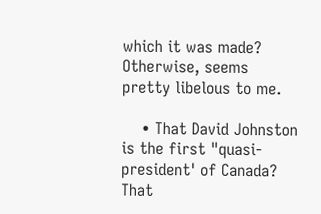which it was made? Otherwise, seems pretty libelous to me.

    • That David Johnston is the first "quasi-president' of Canada? That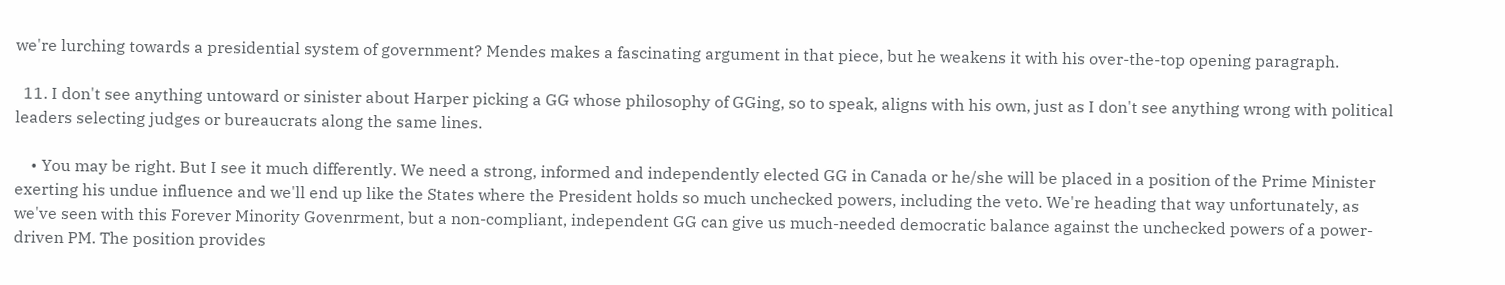we're lurching towards a presidential system of government? Mendes makes a fascinating argument in that piece, but he weakens it with his over-the-top opening paragraph.

  11. I don't see anything untoward or sinister about Harper picking a GG whose philosophy of GGing, so to speak, aligns with his own, just as I don't see anything wrong with political leaders selecting judges or bureaucrats along the same lines.

    • You may be right. But I see it much differently. We need a strong, informed and independently elected GG in Canada or he/she will be placed in a position of the Prime Minister exerting his undue influence and we'll end up like the States where the President holds so much unchecked powers, including the veto. We're heading that way unfortunately, as we've seen with this Forever Minority Govenrment, but a non-compliant, independent GG can give us much-needed democratic balance against the unchecked powers of a power-driven PM. The position provides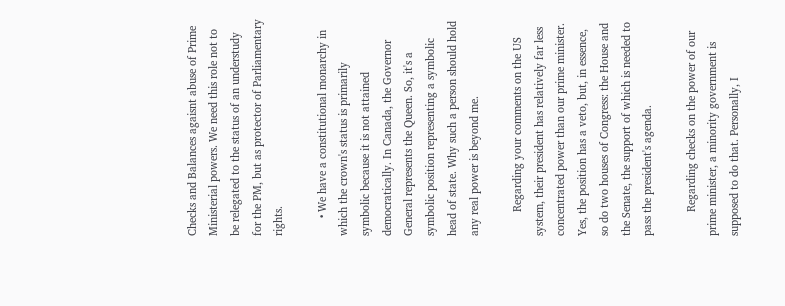Checks and Balances agaisnt abuse of Prime Ministerial powers. We need this role not to be relegated to the status of an understudy for the PM, but as protector of Parliamentary rights.

      • We have a constitutional monarchy in which the crown's status is primarily symbolic because it is not attained democratically. In Canada, the Governor General represents the Queen. So, it's a symbolic position representing a symbolic head of state. Why such a person should hold any real power is beyond me.

        Regarding your comments on the US system, their president has relatively far less concentrated power than our prime minister. Yes, the position has a veto, but, in essence, so do two houses of Congress: the House and the Senate, the support of which is needed to pass the president's agenda.

        Regarding checks on the power of our prime minister, a minority government is supposed to do that. Personally, I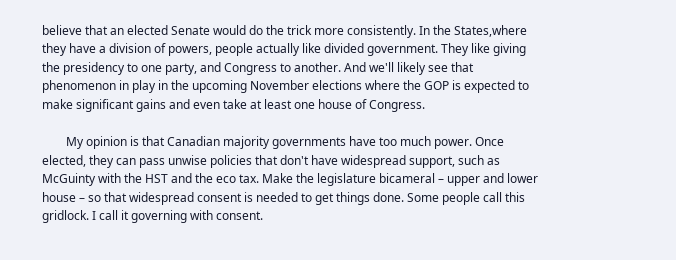believe that an elected Senate would do the trick more consistently. In the States,where they have a division of powers, people actually like divided government. They like giving the presidency to one party, and Congress to another. And we'll likely see that phenomenon in play in the upcoming November elections where the GOP is expected to make significant gains and even take at least one house of Congress.

        My opinion is that Canadian majority governments have too much power. Once elected, they can pass unwise policies that don't have widespread support, such as McGuinty with the HST and the eco tax. Make the legislature bicameral – upper and lower house – so that widespread consent is needed to get things done. Some people call this gridlock. I call it governing with consent.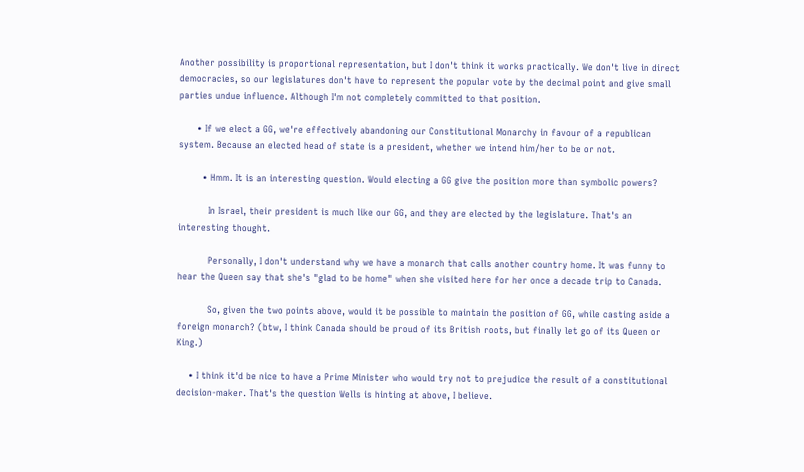Another possibility is proportional representation, but I don't think it works practically. We don't live in direct democracies, so our legislatures don't have to represent the popular vote by the decimal point and give small parties undue influence. Although I'm not completely committed to that position.

      • If we elect a GG, we're effectively abandoning our Constitutional Monarchy in favour of a republican system. Because an elected head of state is a president, whether we intend him/her to be or not.

        • Hmm. It is an interesting question. Would electing a GG give the position more than symbolic powers?

          In Israel, their president is much like our GG, and they are elected by the legislature. That's an interesting thought.

          Personally, I don't understand why we have a monarch that calls another country home. It was funny to hear the Queen say that she's "glad to be home" when she visited here for her once a decade trip to Canada.

          So, given the two points above, would it be possible to maintain the position of GG, while casting aside a foreign monarch? (btw, I think Canada should be proud of its British roots, but finally let go of its Queen or King.)

    • I think it'd be nice to have a Prime Minister who would try not to prejudice the result of a constitutional decision-maker. That's the question Wells is hinting at above, I believe.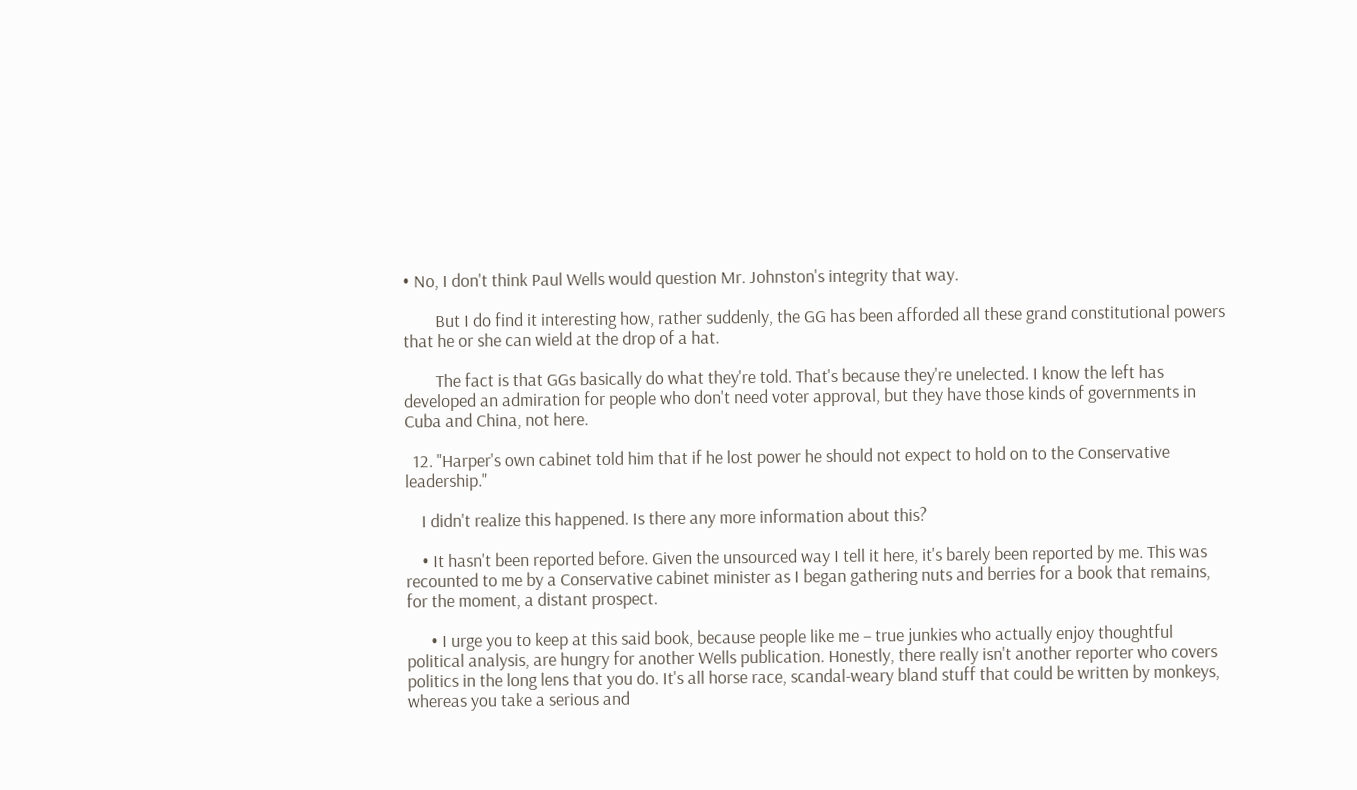• No, I don't think Paul Wells would question Mr. Johnston's integrity that way.

        But I do find it interesting how, rather suddenly, the GG has been afforded all these grand constitutional powers that he or she can wield at the drop of a hat.

        The fact is that GGs basically do what they're told. That's because they're unelected. I know the left has developed an admiration for people who don't need voter approval, but they have those kinds of governments in Cuba and China, not here.

  12. "Harper's own cabinet told him that if he lost power he should not expect to hold on to the Conservative leadership."

    I didn't realize this happened. Is there any more information about this?

    • It hasn't been reported before. Given the unsourced way I tell it here, it's barely been reported by me. This was recounted to me by a Conservative cabinet minister as I began gathering nuts and berries for a book that remains, for the moment, a distant prospect.

      • I urge you to keep at this said book, because people like me – true junkies who actually enjoy thoughtful political analysis, are hungry for another Wells publication. Honestly, there really isn't another reporter who covers politics in the long lens that you do. It's all horse race, scandal-weary bland stuff that could be written by monkeys, whereas you take a serious and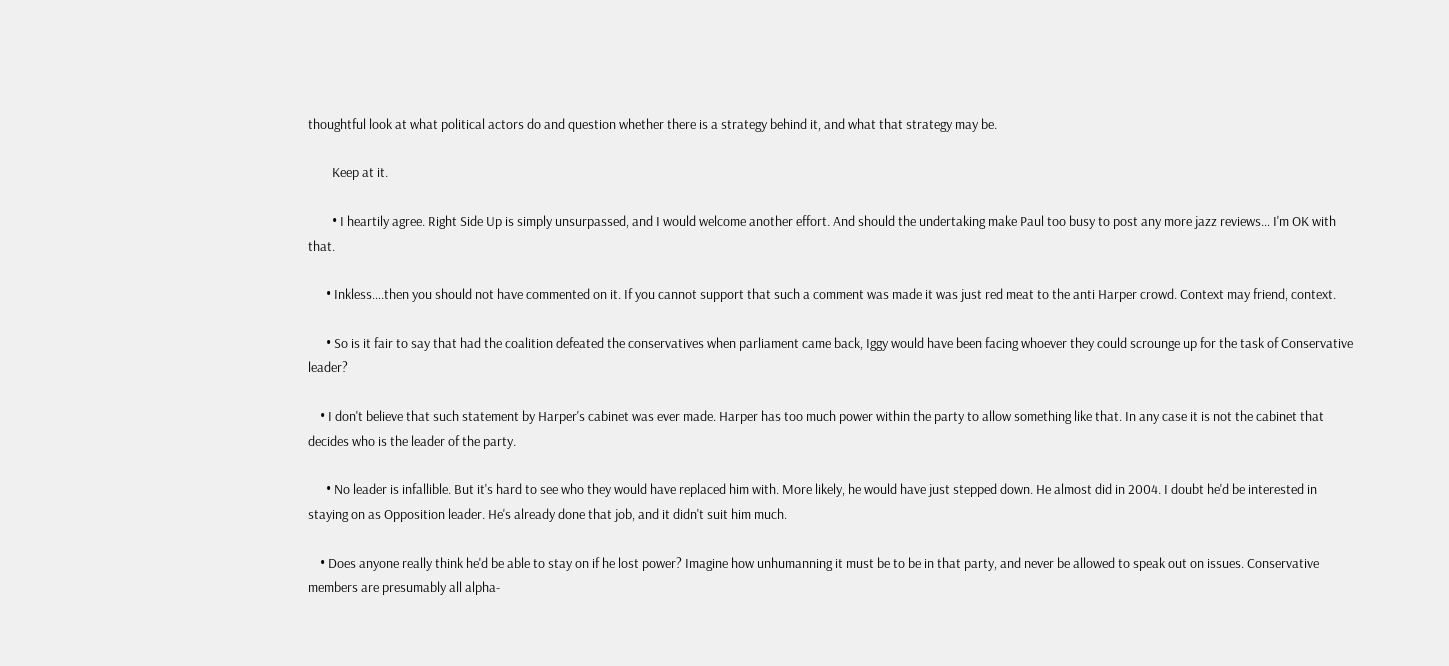thoughtful look at what political actors do and question whether there is a strategy behind it, and what that strategy may be.

        Keep at it.

        • I heartily agree. Right Side Up is simply unsurpassed, and I would welcome another effort. And should the undertaking make Paul too busy to post any more jazz reviews… I'm OK with that.

      • Inkless….then you should not have commented on it. If you cannot support that such a comment was made it was just red meat to the anti Harper crowd. Context may friend, context.

      • So is it fair to say that had the coalition defeated the conservatives when parliament came back, Iggy would have been facing whoever they could scrounge up for the task of Conservative leader?

    • I don't believe that such statement by Harper's cabinet was ever made. Harper has too much power within the party to allow something like that. In any case it is not the cabinet that decides who is the leader of the party.

      • No leader is infallible. But it's hard to see who they would have replaced him with. More likely, he would have just stepped down. He almost did in 2004. I doubt he'd be interested in staying on as Opposition leader. He's already done that job, and it didn't suit him much.

    • Does anyone really think he'd be able to stay on if he lost power? Imagine how unhumanning it must be to be in that party, and never be allowed to speak out on issues. Conservative members are presumably all alpha-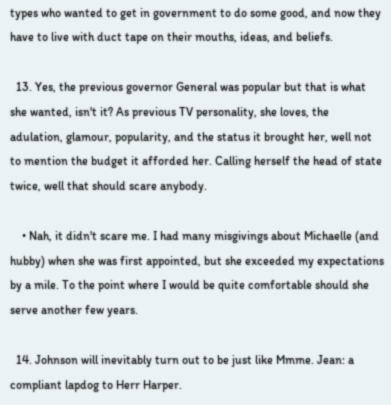types who wanted to get in government to do some good, and now they have to live with duct tape on their mouths, ideas, and beliefs.

  13. Yes, the previous governor General was popular but that is what she wanted, isn't it? As previous TV personality, she loves, the adulation, glamour, popularity, and the status it brought her, well not to mention the budget it afforded her. Calling herself the head of state twice, well that should scare anybody.

    • Nah, it didn't scare me. I had many misgivings about Michaelle (and hubby) when she was first appointed, but she exceeded my expectations by a mile. To the point where I would be quite comfortable should she serve another few years.

  14. Johnson will inevitably turn out to be just like Mmme. Jean: a compliant lapdog to Herr Harper.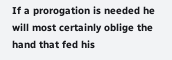If a prorogation is needed he will most certainly oblige the hand that fed his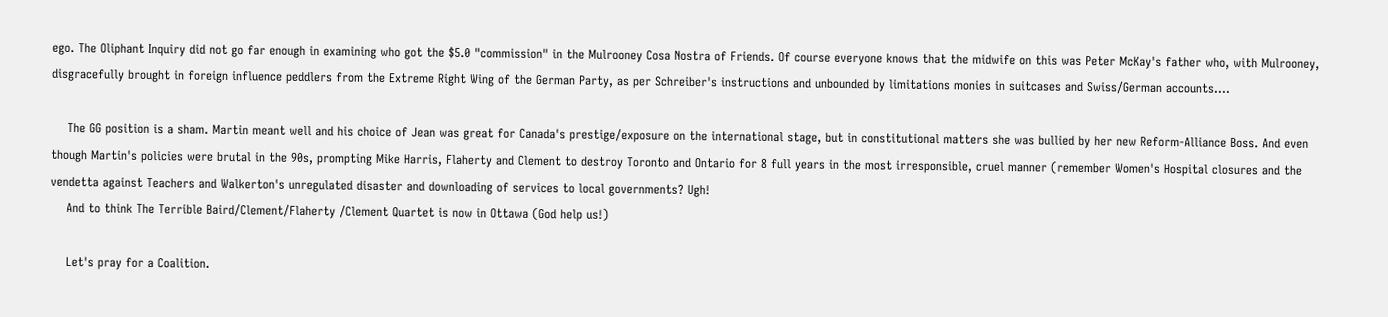ego. The Oliphant Inquiry did not go far enough in examining who got the $5.0 "commission" in the Mulrooney Cosa Nostra of Friends. Of course everyone knows that the midwife on this was Peter McKay's father who, with Mulrooney, disgracefully brought in foreign influence peddlers from the Extreme Right Wing of the German Party, as per Schreiber's instructions and unbounded by limitations monies in suitcases and Swiss/German accounts….

    The GG position is a sham. Martin meant well and his choice of Jean was great for Canada's prestige/exposure on the international stage, but in constitutional matters she was bullied by her new Reform-Alliance Boss. And even though Martin's policies were brutal in the 90s, prompting Mike Harris, Flaherty and Clement to destroy Toronto and Ontario for 8 full years in the most irresponsible, cruel manner (remember Women's Hospital closures and the vendetta against Teachers and Walkerton's unregulated disaster and downloading of services to local governments? Ugh!
    And to think The Terrible Baird/Clement/Flaherty /Clement Quartet is now in Ottawa (God help us!)

    Let's pray for a Coalition.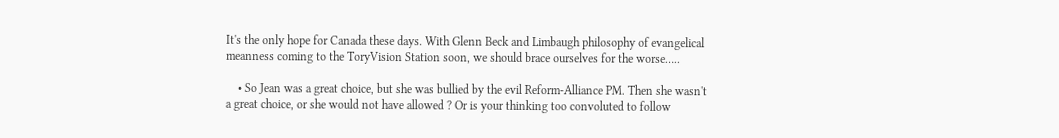It's the only hope for Canada these days. With Glenn Beck and Limbaugh philosophy of evangelical meanness coming to the ToryVision Station soon, we should brace ourselves for the worse…..

    • So Jean was a great choice, but she was bullied by the evil Reform-Alliance PM. Then she wasn't a great choice, or she would not have allowed ? Or is your thinking too convoluted to follow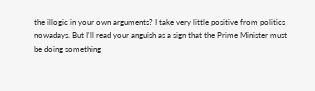the illogic in your own arguments? I take very little positive from politics nowadays. But I'll read your anguish as a sign that the Prime Minister must be doing something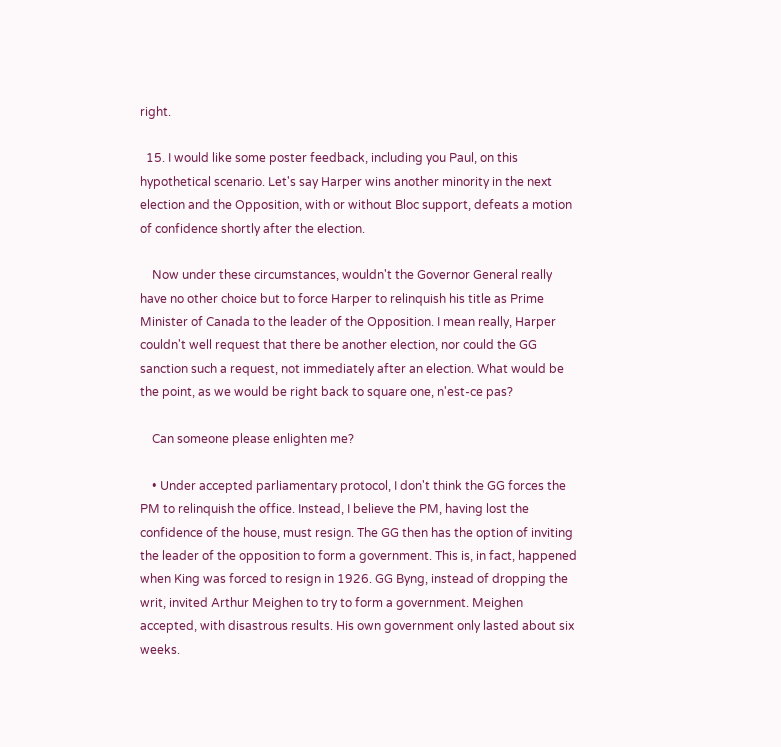right.

  15. I would like some poster feedback, including you Paul, on this hypothetical scenario. Let's say Harper wins another minority in the next election and the Opposition, with or without Bloc support, defeats a motion of confidence shortly after the election.

    Now under these circumstances, wouldn't the Governor General really have no other choice but to force Harper to relinquish his title as Prime Minister of Canada to the leader of the Opposition. I mean really, Harper couldn't well request that there be another election, nor could the GG sanction such a request, not immediately after an election. What would be the point, as we would be right back to square one, n'est-ce pas?

    Can someone please enlighten me?

    • Under accepted parliamentary protocol, I don't think the GG forces the PM to relinquish the office. Instead, I believe the PM, having lost the confidence of the house, must resign. The GG then has the option of inviting the leader of the opposition to form a government. This is, in fact, happened when King was forced to resign in 1926. GG Byng, instead of dropping the writ, invited Arthur Meighen to try to form a government. Meighen accepted, with disastrous results. His own government only lasted about six weeks.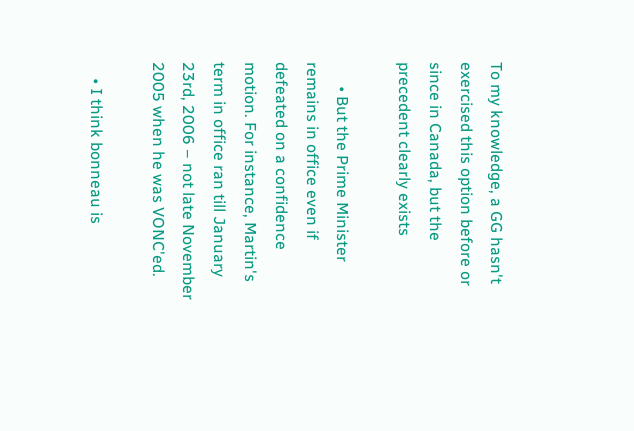To my knowledge, a GG hasn't exercised this option before or since in Canada, but the precedent clearly exists

      • But the Prime Minister remains in office even if defeated on a confidence motion. For instance, Martin's term in office ran till January 23rd, 2006 – not late November 2005 when he was VONC'ed.

    • I think bonneau is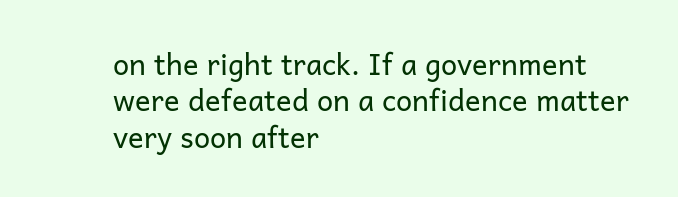on the right track. If a government were defeated on a confidence matter very soon after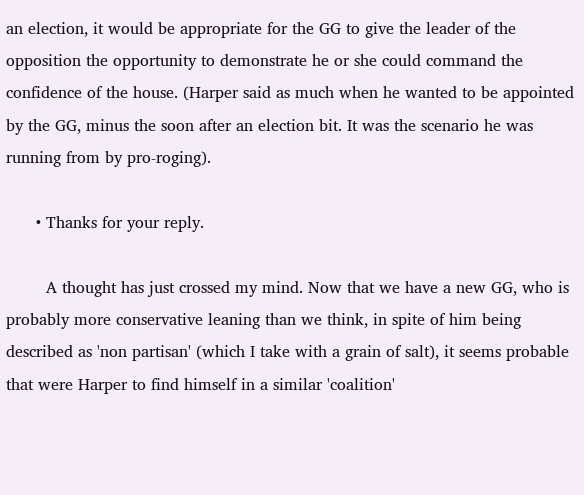an election, it would be appropriate for the GG to give the leader of the opposition the opportunity to demonstrate he or she could command the confidence of the house. (Harper said as much when he wanted to be appointed by the GG, minus the soon after an election bit. It was the scenario he was running from by pro-roging).

      • Thanks for your reply.

        A thought has just crossed my mind. Now that we have a new GG, who is probably more conservative leaning than we think, in spite of him being described as 'non partisan' (which I take with a grain of salt), it seems probable that were Harper to find himself in a similar 'coalition'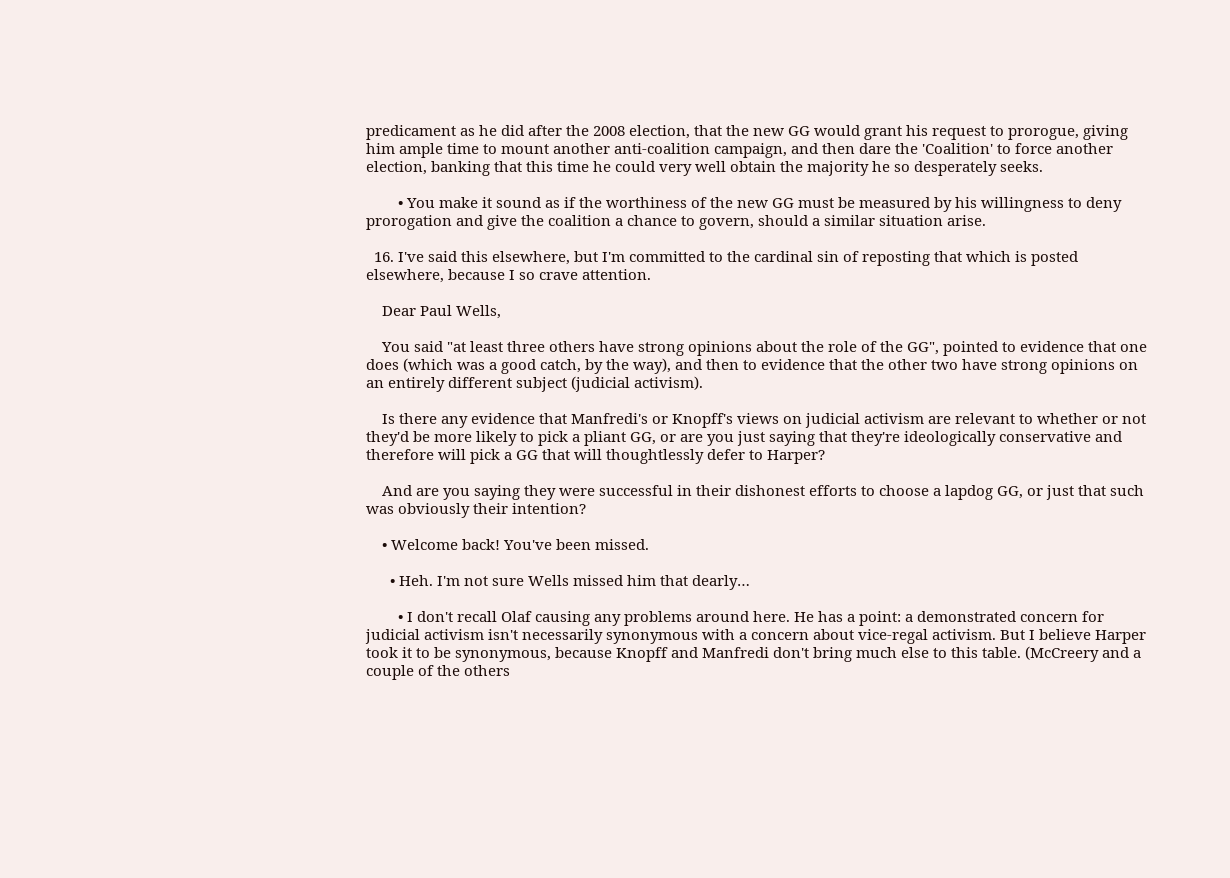predicament as he did after the 2008 election, that the new GG would grant his request to prorogue, giving him ample time to mount another anti-coalition campaign, and then dare the 'Coalition' to force another election, banking that this time he could very well obtain the majority he so desperately seeks.

        • You make it sound as if the worthiness of the new GG must be measured by his willingness to deny prorogation and give the coalition a chance to govern, should a similar situation arise.

  16. I've said this elsewhere, but I'm committed to the cardinal sin of reposting that which is posted elsewhere, because I so crave attention.

    Dear Paul Wells,

    You said "at least three others have strong opinions about the role of the GG", pointed to evidence that one does (which was a good catch, by the way), and then to evidence that the other two have strong opinions on an entirely different subject (judicial activism).

    Is there any evidence that Manfredi's or Knopff's views on judicial activism are relevant to whether or not they'd be more likely to pick a pliant GG, or are you just saying that they're ideologically conservative and therefore will pick a GG that will thoughtlessly defer to Harper?

    And are you saying they were successful in their dishonest efforts to choose a lapdog GG, or just that such was obviously their intention?

    • Welcome back! You've been missed.

      • Heh. I'm not sure Wells missed him that dearly…

        • I don't recall Olaf causing any problems around here. He has a point: a demonstrated concern for judicial activism isn't necessarily synonymous with a concern about vice-regal activism. But I believe Harper took it to be synonymous, because Knopff and Manfredi don't bring much else to this table. (McCreery and a couple of the others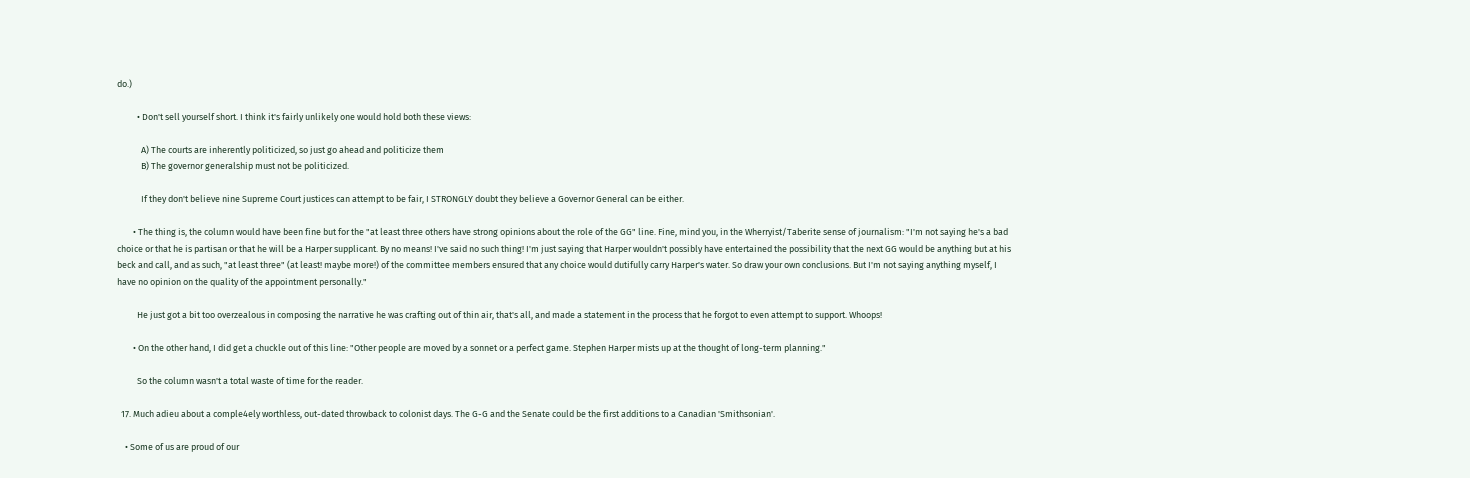do.)

          • Don't sell yourself short. I think it's fairly unlikely one would hold both these views:

            A) The courts are inherently politicized, so just go ahead and politicize them
            B) The governor generalship must not be politicized.

            If they don't believe nine Supreme Court justices can attempt to be fair, I STRONGLY doubt they believe a Governor General can be either.

        • The thing is, the column would have been fine but for the "at least three others have strong opinions about the role of the GG" line. Fine, mind you, in the Wherryist/Taberite sense of journalism: "I'm not saying he's a bad choice or that he is partisan or that he will be a Harper supplicant. By no means! I've said no such thing! I'm just saying that Harper wouldn't possibly have entertained the possibility that the next GG would be anything but at his beck and call, and as such, "at least three" (at least! maybe more!) of the committee members ensured that any choice would dutifully carry Harper's water. So draw your own conclusions. But I'm not saying anything myself, I have no opinion on the quality of the appointment personally."

          He just got a bit too overzealous in composing the narrative he was crafting out of thin air, that's all, and made a statement in the process that he forgot to even attempt to support. Whoops!

        • On the other hand, I did get a chuckle out of this line: "Other people are moved by a sonnet or a perfect game. Stephen Harper mists up at the thought of long-term planning."

          So the column wasn't a total waste of time for the reader.

  17. Much adieu about a comple4ely worthless, out-dated throwback to colonist days. The G-G and the Senate could be the first additions to a Canadian 'Smithsonian'.

    • Some of us are proud of our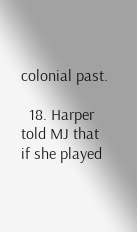colonial past.

  18. Harper told MJ that if she played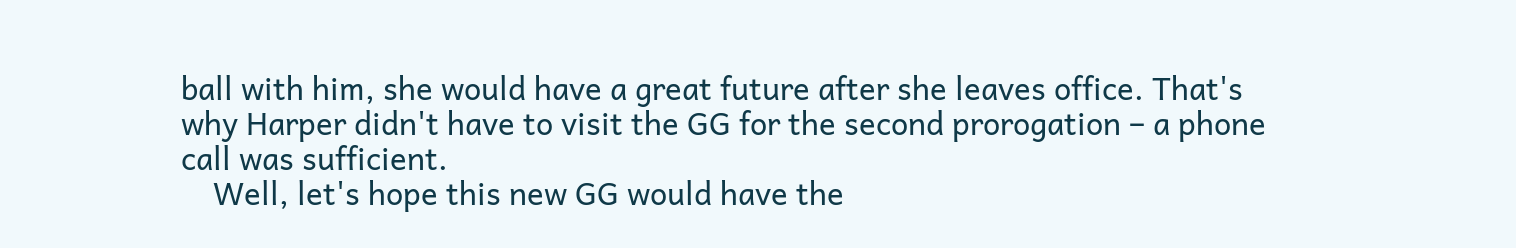ball with him, she would have a great future after she leaves office. That's why Harper didn't have to visit the GG for the second prorogation – a phone call was sufficient.
    Well, let's hope this new GG would have the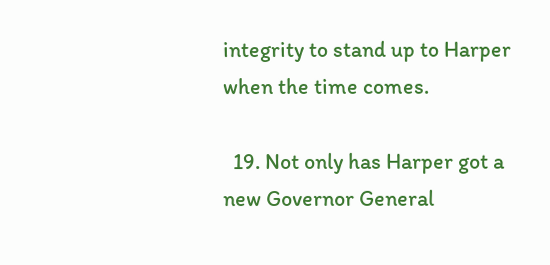integrity to stand up to Harper when the time comes.

  19. Not only has Harper got a new Governor General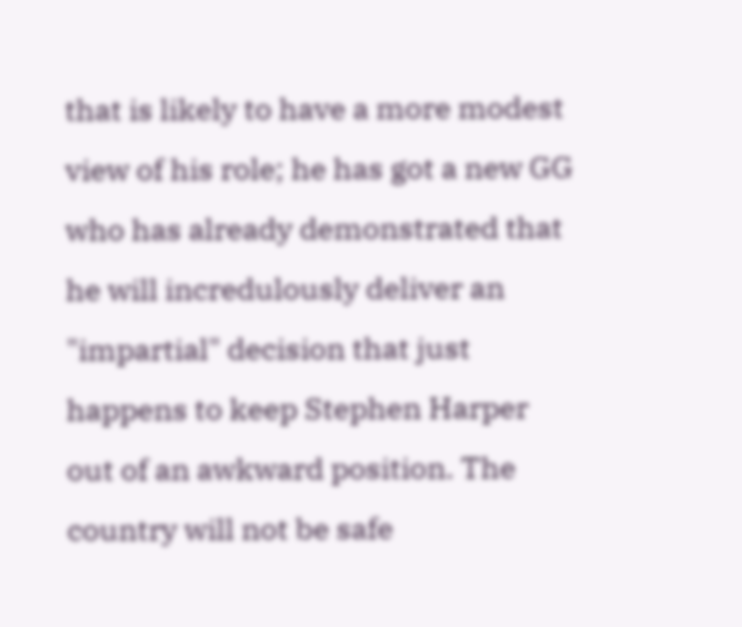that is likely to have a more modest view of his role; he has got a new GG who has already demonstrated that he will incredulously deliver an "impartial" decision that just happens to keep Stephen Harper out of an awkward position. The country will not be safe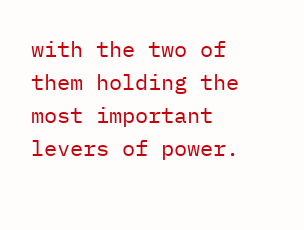with the two of them holding the most important levers of power.